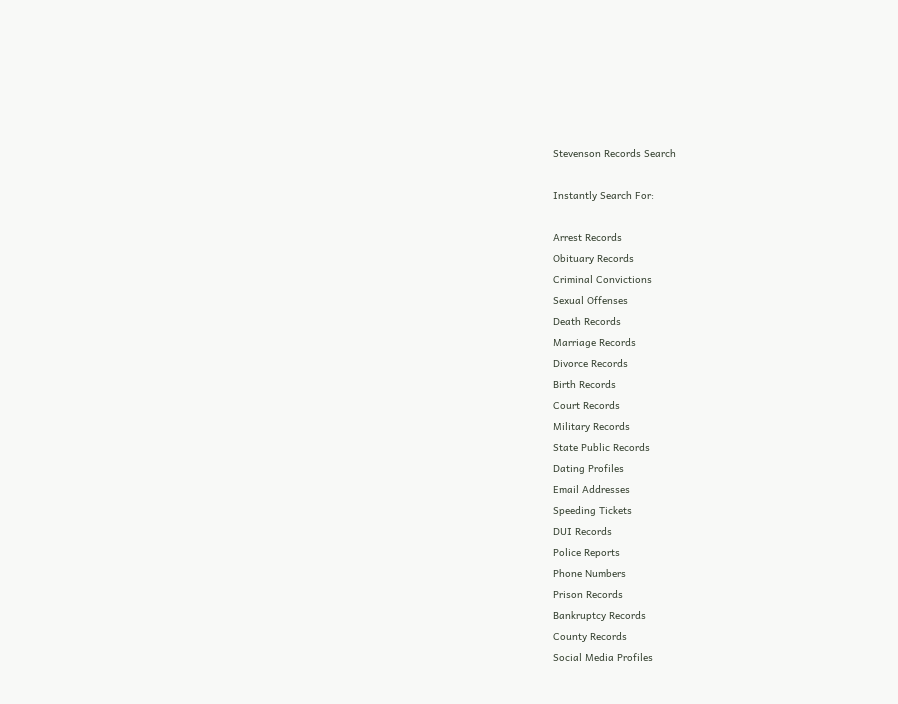Stevenson Records Search

Instantly Search For:

Arrest Records
Obituary Records
Criminal Convictions
Sexual Offenses
Death Records
Marriage Records
Divorce Records
Birth Records
Court Records
Military Records
State Public Records
Dating Profiles
Email Addresses
Speeding Tickets
DUI Records
Police Reports
Phone Numbers
Prison Records
Bankruptcy Records
County Records
Social Media Profiles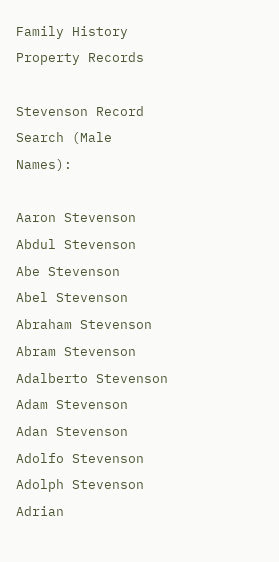Family History
Property Records

Stevenson Record Search (Male Names):

Aaron Stevenson
Abdul Stevenson
Abe Stevenson
Abel Stevenson
Abraham Stevenson
Abram Stevenson
Adalberto Stevenson
Adam Stevenson
Adan Stevenson
Adolfo Stevenson
Adolph Stevenson
Adrian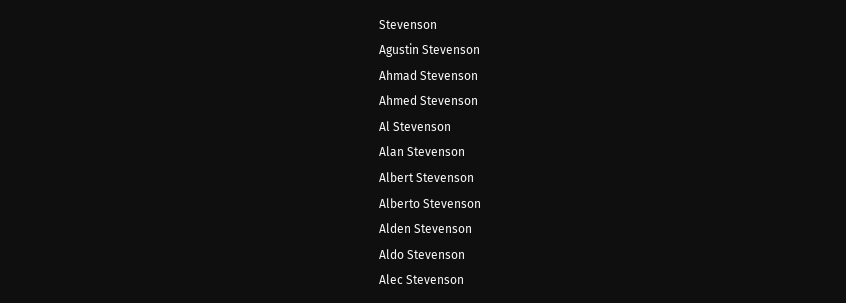Stevenson
Agustin Stevenson
Ahmad Stevenson
Ahmed Stevenson
Al Stevenson
Alan Stevenson
Albert Stevenson
Alberto Stevenson
Alden Stevenson
Aldo Stevenson
Alec Stevenson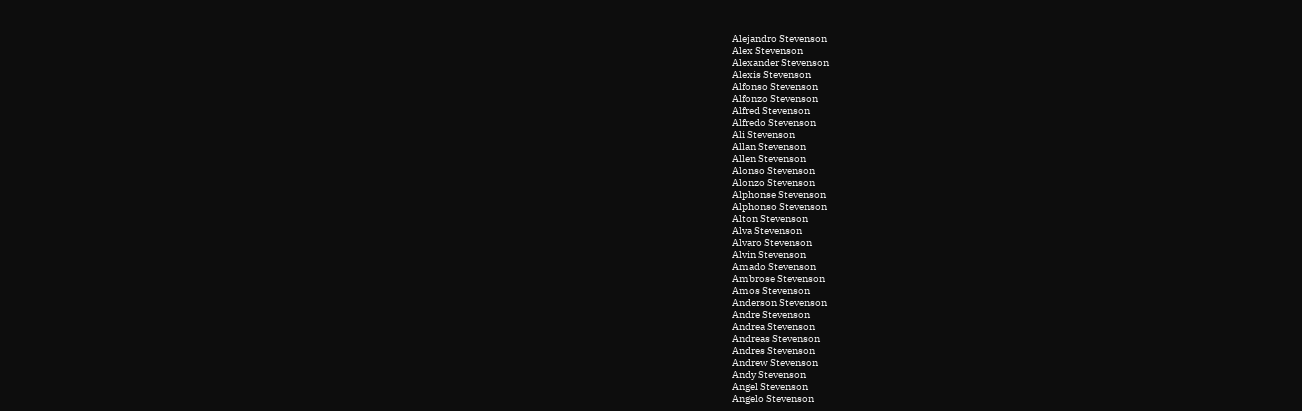Alejandro Stevenson
Alex Stevenson
Alexander Stevenson
Alexis Stevenson
Alfonso Stevenson
Alfonzo Stevenson
Alfred Stevenson
Alfredo Stevenson
Ali Stevenson
Allan Stevenson
Allen Stevenson
Alonso Stevenson
Alonzo Stevenson
Alphonse Stevenson
Alphonso Stevenson
Alton Stevenson
Alva Stevenson
Alvaro Stevenson
Alvin Stevenson
Amado Stevenson
Ambrose Stevenson
Amos Stevenson
Anderson Stevenson
Andre Stevenson
Andrea Stevenson
Andreas Stevenson
Andres Stevenson
Andrew Stevenson
Andy Stevenson
Angel Stevenson
Angelo Stevenson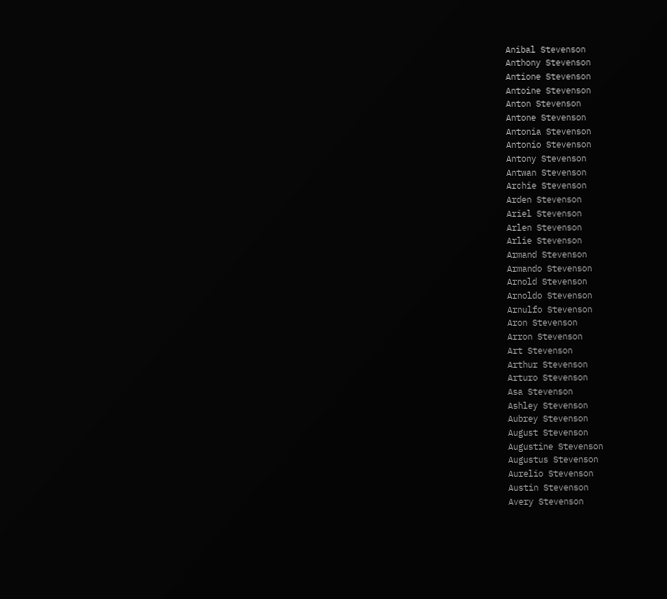Anibal Stevenson
Anthony Stevenson
Antione Stevenson
Antoine Stevenson
Anton Stevenson
Antone Stevenson
Antonia Stevenson
Antonio Stevenson
Antony Stevenson
Antwan Stevenson
Archie Stevenson
Arden Stevenson
Ariel Stevenson
Arlen Stevenson
Arlie Stevenson
Armand Stevenson
Armando Stevenson
Arnold Stevenson
Arnoldo Stevenson
Arnulfo Stevenson
Aron Stevenson
Arron Stevenson
Art Stevenson
Arthur Stevenson
Arturo Stevenson
Asa Stevenson
Ashley Stevenson
Aubrey Stevenson
August Stevenson
Augustine Stevenson
Augustus Stevenson
Aurelio Stevenson
Austin Stevenson
Avery Stevenson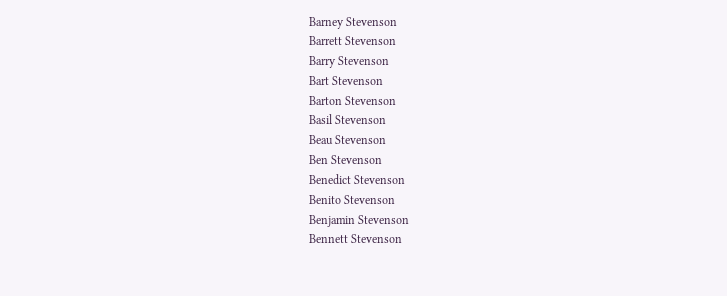Barney Stevenson
Barrett Stevenson
Barry Stevenson
Bart Stevenson
Barton Stevenson
Basil Stevenson
Beau Stevenson
Ben Stevenson
Benedict Stevenson
Benito Stevenson
Benjamin Stevenson
Bennett Stevenson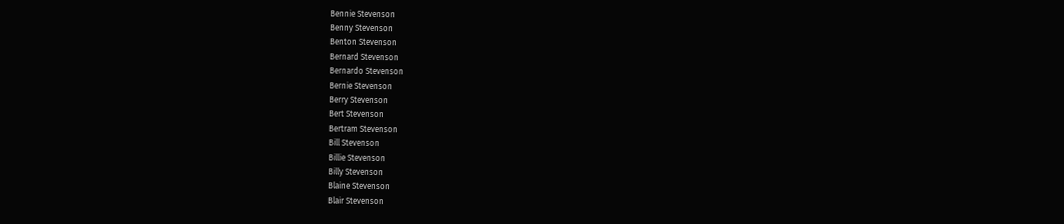Bennie Stevenson
Benny Stevenson
Benton Stevenson
Bernard Stevenson
Bernardo Stevenson
Bernie Stevenson
Berry Stevenson
Bert Stevenson
Bertram Stevenson
Bill Stevenson
Billie Stevenson
Billy Stevenson
Blaine Stevenson
Blair Stevenson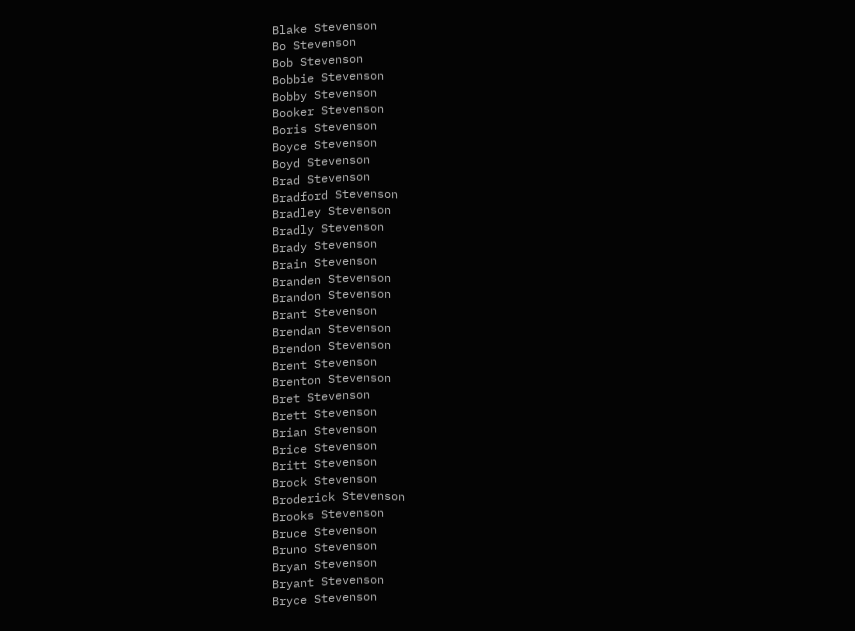Blake Stevenson
Bo Stevenson
Bob Stevenson
Bobbie Stevenson
Bobby Stevenson
Booker Stevenson
Boris Stevenson
Boyce Stevenson
Boyd Stevenson
Brad Stevenson
Bradford Stevenson
Bradley Stevenson
Bradly Stevenson
Brady Stevenson
Brain Stevenson
Branden Stevenson
Brandon Stevenson
Brant Stevenson
Brendan Stevenson
Brendon Stevenson
Brent Stevenson
Brenton Stevenson
Bret Stevenson
Brett Stevenson
Brian Stevenson
Brice Stevenson
Britt Stevenson
Brock Stevenson
Broderick Stevenson
Brooks Stevenson
Bruce Stevenson
Bruno Stevenson
Bryan Stevenson
Bryant Stevenson
Bryce Stevenson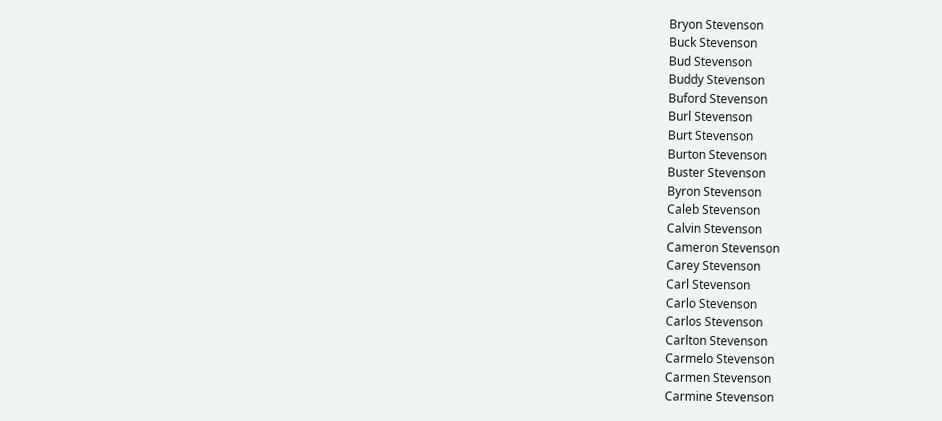Bryon Stevenson
Buck Stevenson
Bud Stevenson
Buddy Stevenson
Buford Stevenson
Burl Stevenson
Burt Stevenson
Burton Stevenson
Buster Stevenson
Byron Stevenson
Caleb Stevenson
Calvin Stevenson
Cameron Stevenson
Carey Stevenson
Carl Stevenson
Carlo Stevenson
Carlos Stevenson
Carlton Stevenson
Carmelo Stevenson
Carmen Stevenson
Carmine Stevenson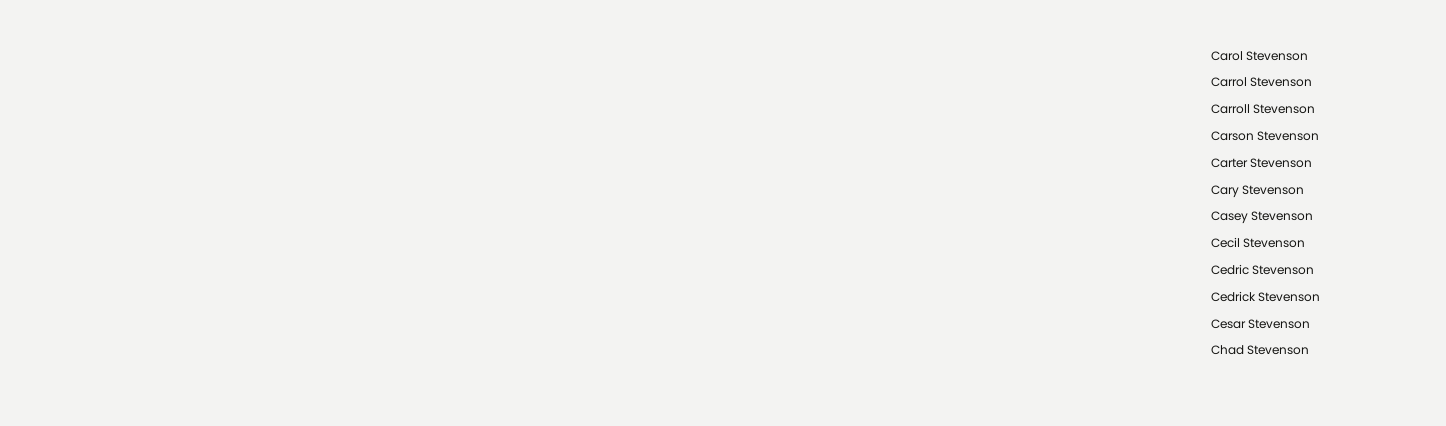Carol Stevenson
Carrol Stevenson
Carroll Stevenson
Carson Stevenson
Carter Stevenson
Cary Stevenson
Casey Stevenson
Cecil Stevenson
Cedric Stevenson
Cedrick Stevenson
Cesar Stevenson
Chad Stevenson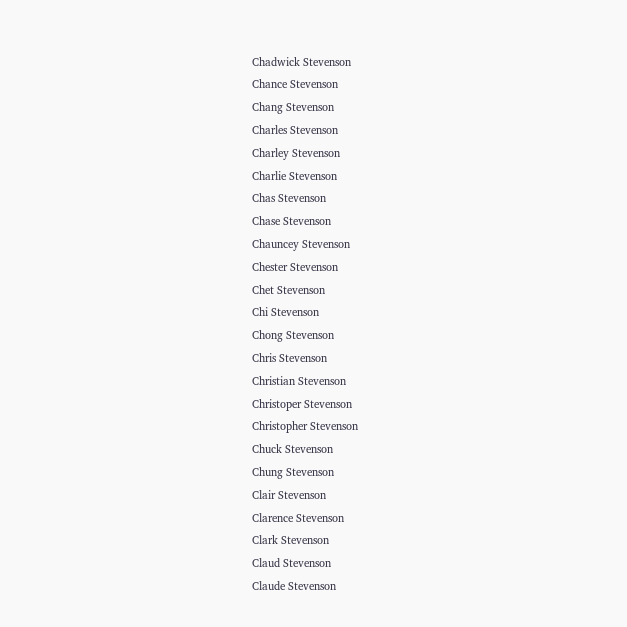Chadwick Stevenson
Chance Stevenson
Chang Stevenson
Charles Stevenson
Charley Stevenson
Charlie Stevenson
Chas Stevenson
Chase Stevenson
Chauncey Stevenson
Chester Stevenson
Chet Stevenson
Chi Stevenson
Chong Stevenson
Chris Stevenson
Christian Stevenson
Christoper Stevenson
Christopher Stevenson
Chuck Stevenson
Chung Stevenson
Clair Stevenson
Clarence Stevenson
Clark Stevenson
Claud Stevenson
Claude Stevenson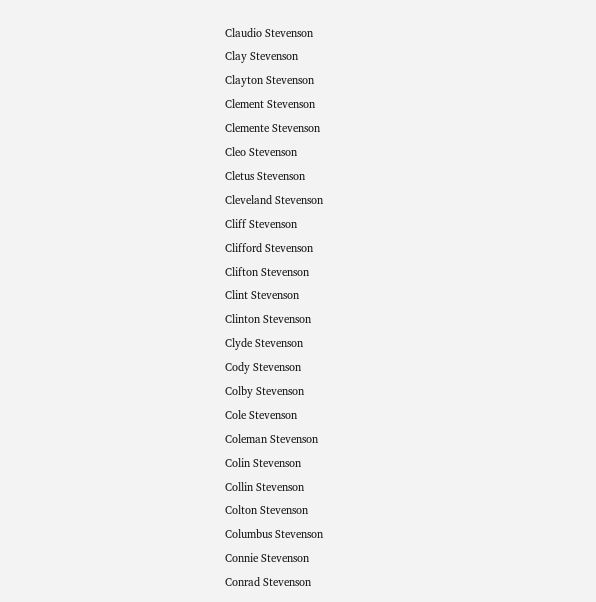Claudio Stevenson
Clay Stevenson
Clayton Stevenson
Clement Stevenson
Clemente Stevenson
Cleo Stevenson
Cletus Stevenson
Cleveland Stevenson
Cliff Stevenson
Clifford Stevenson
Clifton Stevenson
Clint Stevenson
Clinton Stevenson
Clyde Stevenson
Cody Stevenson
Colby Stevenson
Cole Stevenson
Coleman Stevenson
Colin Stevenson
Collin Stevenson
Colton Stevenson
Columbus Stevenson
Connie Stevenson
Conrad Stevenson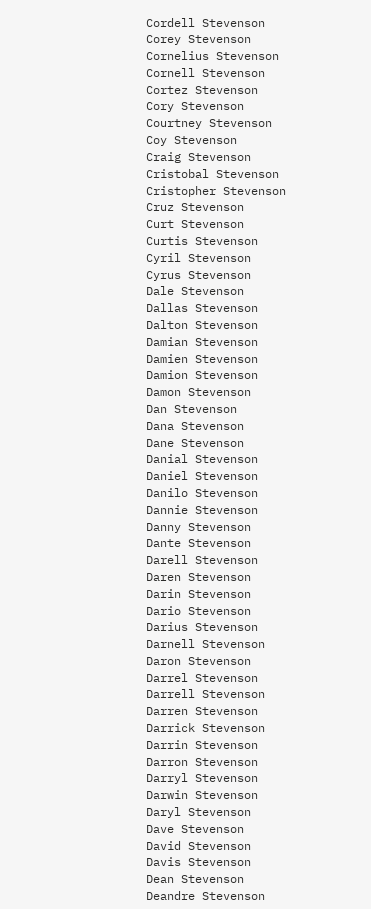Cordell Stevenson
Corey Stevenson
Cornelius Stevenson
Cornell Stevenson
Cortez Stevenson
Cory Stevenson
Courtney Stevenson
Coy Stevenson
Craig Stevenson
Cristobal Stevenson
Cristopher Stevenson
Cruz Stevenson
Curt Stevenson
Curtis Stevenson
Cyril Stevenson
Cyrus Stevenson
Dale Stevenson
Dallas Stevenson
Dalton Stevenson
Damian Stevenson
Damien Stevenson
Damion Stevenson
Damon Stevenson
Dan Stevenson
Dana Stevenson
Dane Stevenson
Danial Stevenson
Daniel Stevenson
Danilo Stevenson
Dannie Stevenson
Danny Stevenson
Dante Stevenson
Darell Stevenson
Daren Stevenson
Darin Stevenson
Dario Stevenson
Darius Stevenson
Darnell Stevenson
Daron Stevenson
Darrel Stevenson
Darrell Stevenson
Darren Stevenson
Darrick Stevenson
Darrin Stevenson
Darron Stevenson
Darryl Stevenson
Darwin Stevenson
Daryl Stevenson
Dave Stevenson
David Stevenson
Davis Stevenson
Dean Stevenson
Deandre Stevenson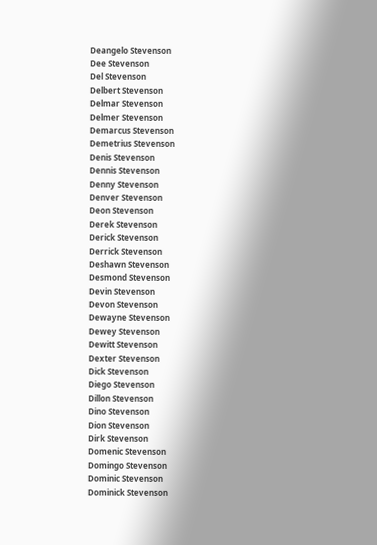Deangelo Stevenson
Dee Stevenson
Del Stevenson
Delbert Stevenson
Delmar Stevenson
Delmer Stevenson
Demarcus Stevenson
Demetrius Stevenson
Denis Stevenson
Dennis Stevenson
Denny Stevenson
Denver Stevenson
Deon Stevenson
Derek Stevenson
Derick Stevenson
Derrick Stevenson
Deshawn Stevenson
Desmond Stevenson
Devin Stevenson
Devon Stevenson
Dewayne Stevenson
Dewey Stevenson
Dewitt Stevenson
Dexter Stevenson
Dick Stevenson
Diego Stevenson
Dillon Stevenson
Dino Stevenson
Dion Stevenson
Dirk Stevenson
Domenic Stevenson
Domingo Stevenson
Dominic Stevenson
Dominick Stevenson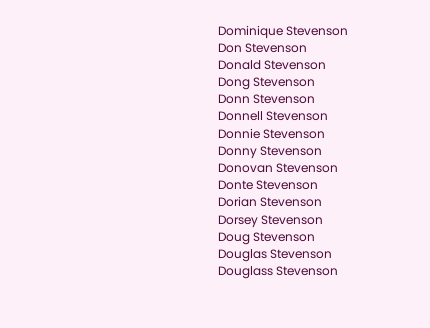Dominique Stevenson
Don Stevenson
Donald Stevenson
Dong Stevenson
Donn Stevenson
Donnell Stevenson
Donnie Stevenson
Donny Stevenson
Donovan Stevenson
Donte Stevenson
Dorian Stevenson
Dorsey Stevenson
Doug Stevenson
Douglas Stevenson
Douglass Stevenson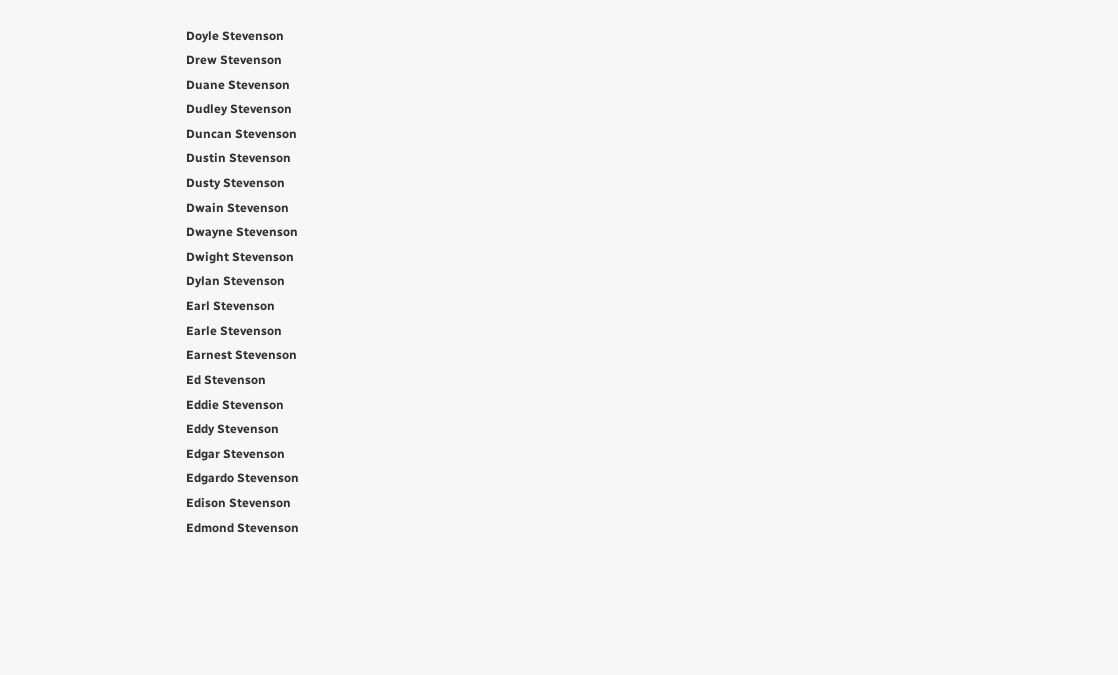Doyle Stevenson
Drew Stevenson
Duane Stevenson
Dudley Stevenson
Duncan Stevenson
Dustin Stevenson
Dusty Stevenson
Dwain Stevenson
Dwayne Stevenson
Dwight Stevenson
Dylan Stevenson
Earl Stevenson
Earle Stevenson
Earnest Stevenson
Ed Stevenson
Eddie Stevenson
Eddy Stevenson
Edgar Stevenson
Edgardo Stevenson
Edison Stevenson
Edmond Stevenson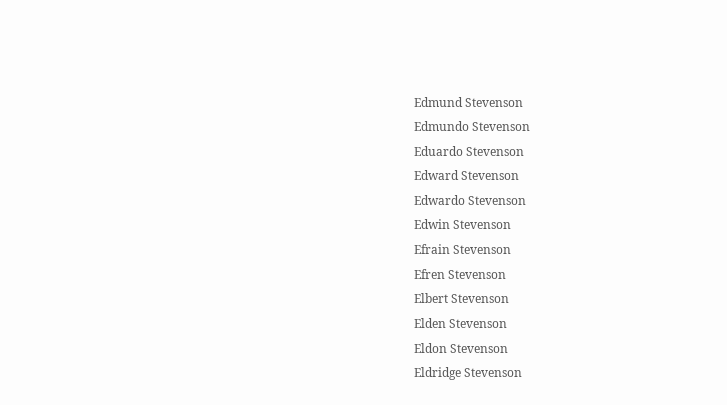Edmund Stevenson
Edmundo Stevenson
Eduardo Stevenson
Edward Stevenson
Edwardo Stevenson
Edwin Stevenson
Efrain Stevenson
Efren Stevenson
Elbert Stevenson
Elden Stevenson
Eldon Stevenson
Eldridge Stevenson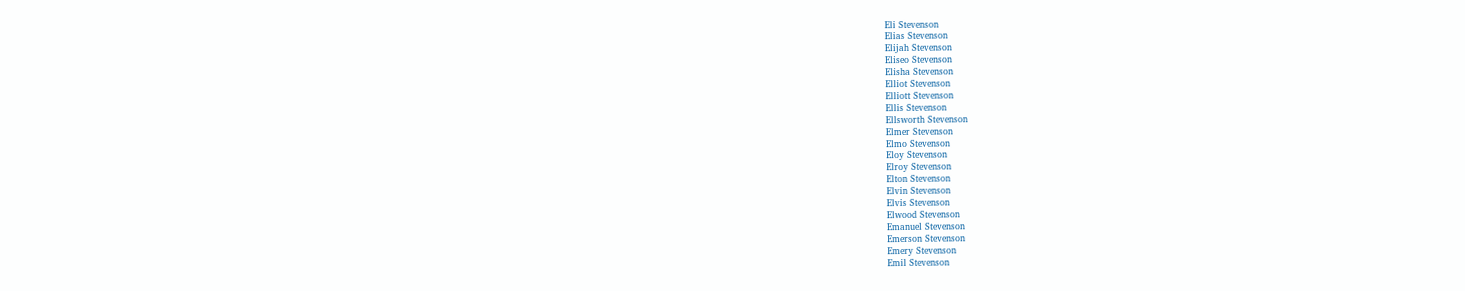Eli Stevenson
Elias Stevenson
Elijah Stevenson
Eliseo Stevenson
Elisha Stevenson
Elliot Stevenson
Elliott Stevenson
Ellis Stevenson
Ellsworth Stevenson
Elmer Stevenson
Elmo Stevenson
Eloy Stevenson
Elroy Stevenson
Elton Stevenson
Elvin Stevenson
Elvis Stevenson
Elwood Stevenson
Emanuel Stevenson
Emerson Stevenson
Emery Stevenson
Emil Stevenson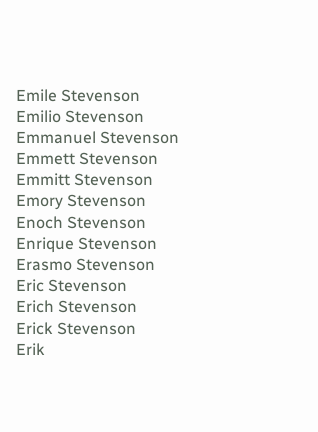Emile Stevenson
Emilio Stevenson
Emmanuel Stevenson
Emmett Stevenson
Emmitt Stevenson
Emory Stevenson
Enoch Stevenson
Enrique Stevenson
Erasmo Stevenson
Eric Stevenson
Erich Stevenson
Erick Stevenson
Erik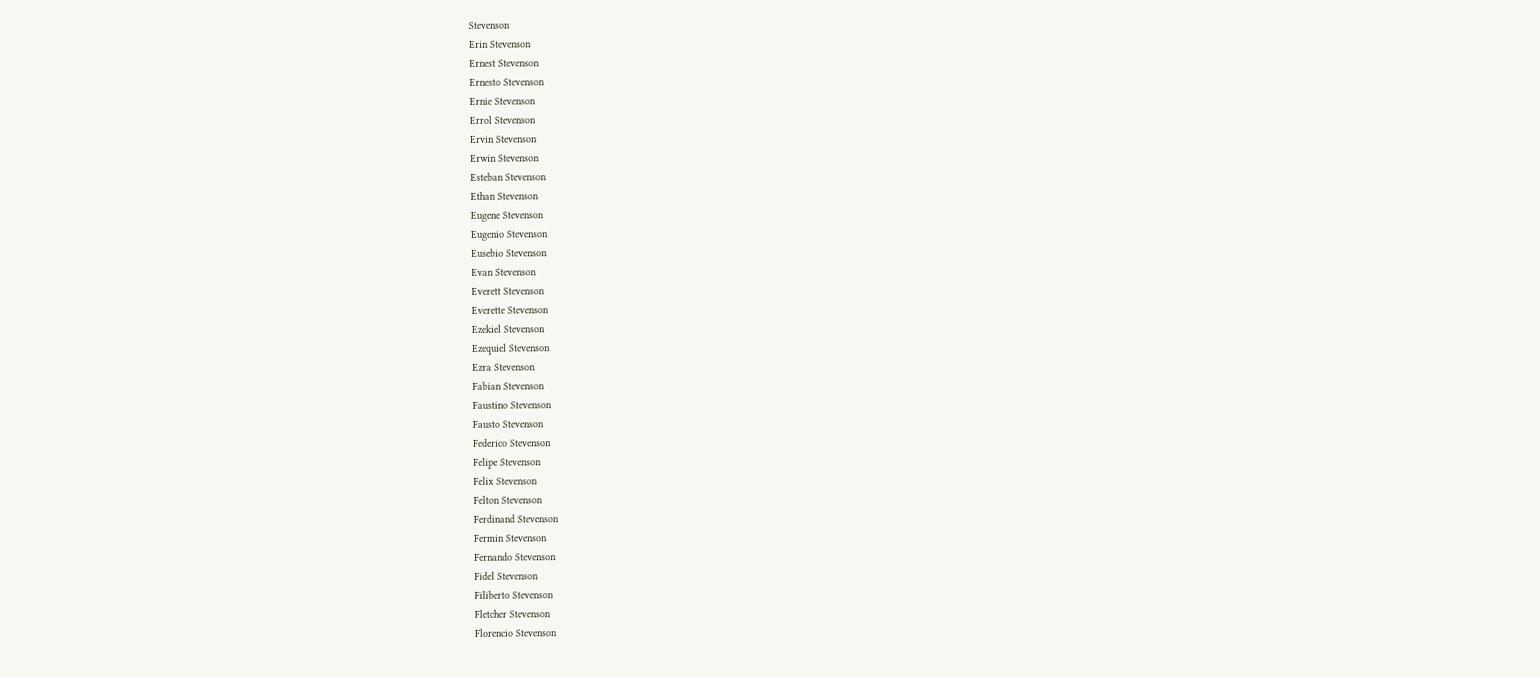Stevenson
Erin Stevenson
Ernest Stevenson
Ernesto Stevenson
Ernie Stevenson
Errol Stevenson
Ervin Stevenson
Erwin Stevenson
Esteban Stevenson
Ethan Stevenson
Eugene Stevenson
Eugenio Stevenson
Eusebio Stevenson
Evan Stevenson
Everett Stevenson
Everette Stevenson
Ezekiel Stevenson
Ezequiel Stevenson
Ezra Stevenson
Fabian Stevenson
Faustino Stevenson
Fausto Stevenson
Federico Stevenson
Felipe Stevenson
Felix Stevenson
Felton Stevenson
Ferdinand Stevenson
Fermin Stevenson
Fernando Stevenson
Fidel Stevenson
Filiberto Stevenson
Fletcher Stevenson
Florencio Stevenson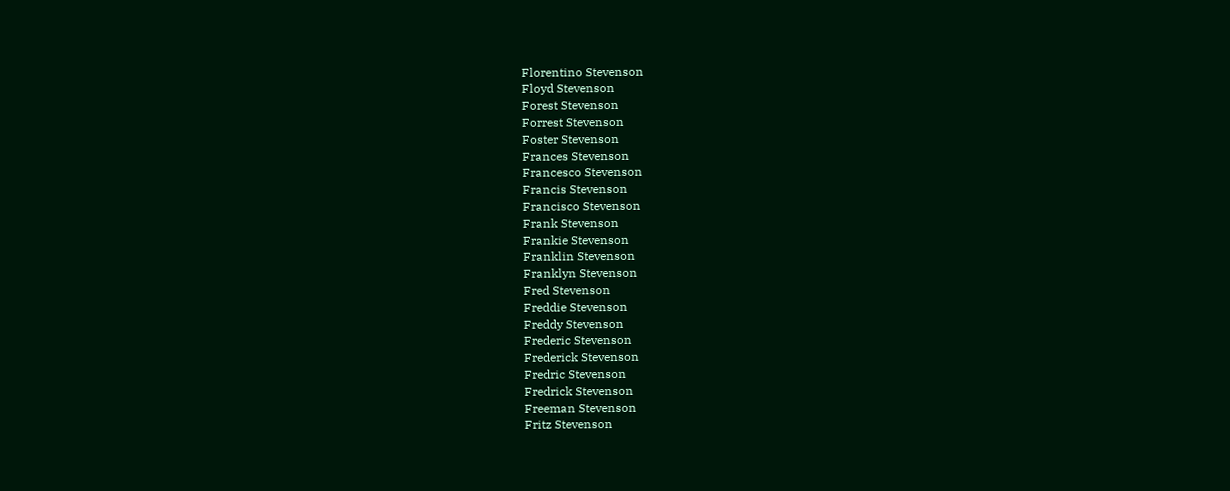Florentino Stevenson
Floyd Stevenson
Forest Stevenson
Forrest Stevenson
Foster Stevenson
Frances Stevenson
Francesco Stevenson
Francis Stevenson
Francisco Stevenson
Frank Stevenson
Frankie Stevenson
Franklin Stevenson
Franklyn Stevenson
Fred Stevenson
Freddie Stevenson
Freddy Stevenson
Frederic Stevenson
Frederick Stevenson
Fredric Stevenson
Fredrick Stevenson
Freeman Stevenson
Fritz Stevenson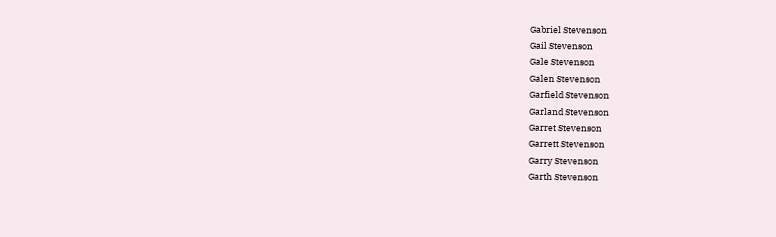Gabriel Stevenson
Gail Stevenson
Gale Stevenson
Galen Stevenson
Garfield Stevenson
Garland Stevenson
Garret Stevenson
Garrett Stevenson
Garry Stevenson
Garth Stevenson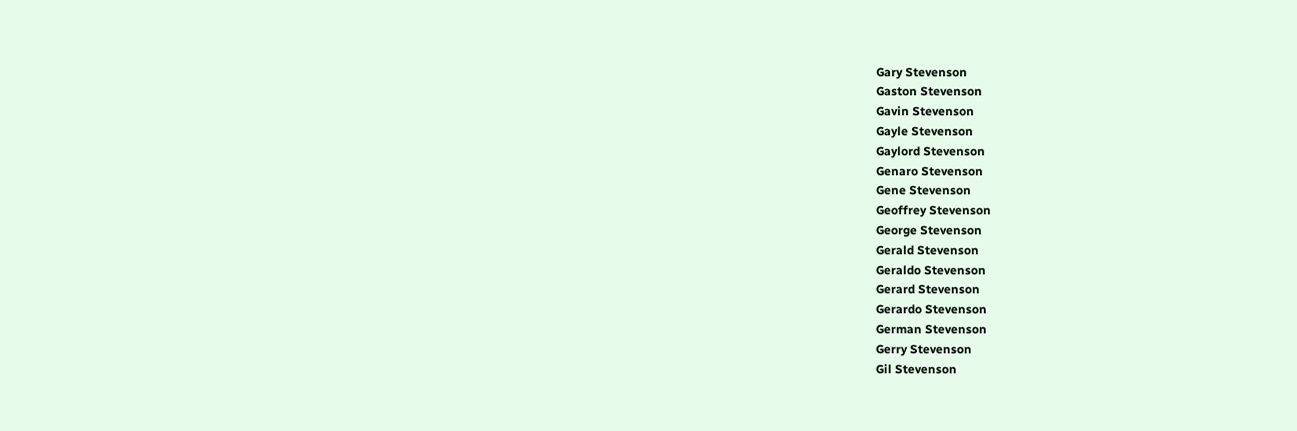Gary Stevenson
Gaston Stevenson
Gavin Stevenson
Gayle Stevenson
Gaylord Stevenson
Genaro Stevenson
Gene Stevenson
Geoffrey Stevenson
George Stevenson
Gerald Stevenson
Geraldo Stevenson
Gerard Stevenson
Gerardo Stevenson
German Stevenson
Gerry Stevenson
Gil Stevenson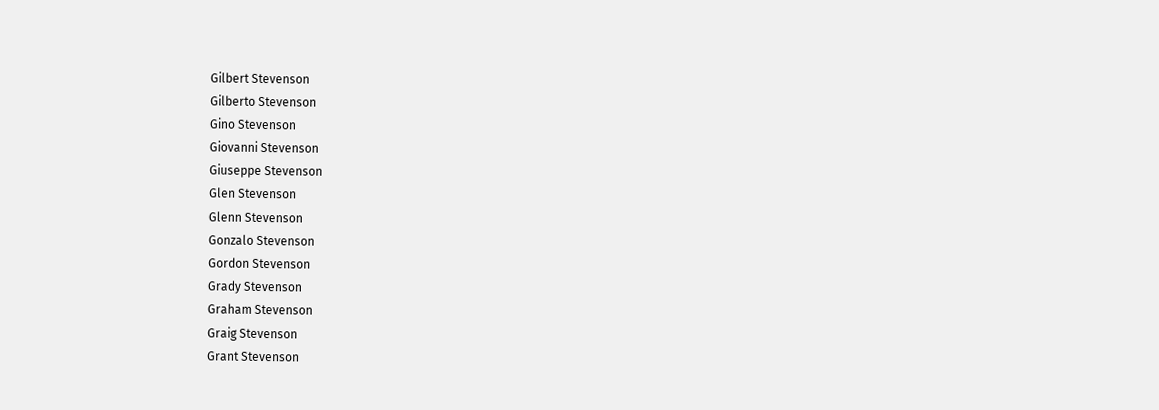Gilbert Stevenson
Gilberto Stevenson
Gino Stevenson
Giovanni Stevenson
Giuseppe Stevenson
Glen Stevenson
Glenn Stevenson
Gonzalo Stevenson
Gordon Stevenson
Grady Stevenson
Graham Stevenson
Graig Stevenson
Grant Stevenson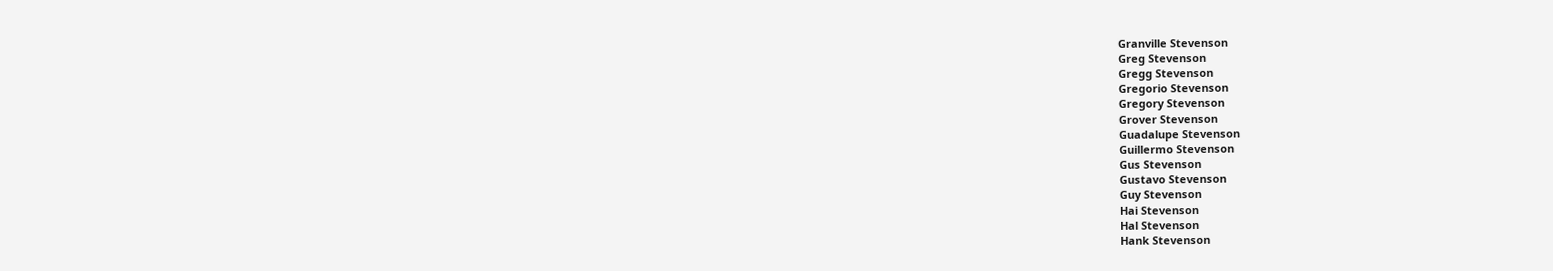Granville Stevenson
Greg Stevenson
Gregg Stevenson
Gregorio Stevenson
Gregory Stevenson
Grover Stevenson
Guadalupe Stevenson
Guillermo Stevenson
Gus Stevenson
Gustavo Stevenson
Guy Stevenson
Hai Stevenson
Hal Stevenson
Hank Stevenson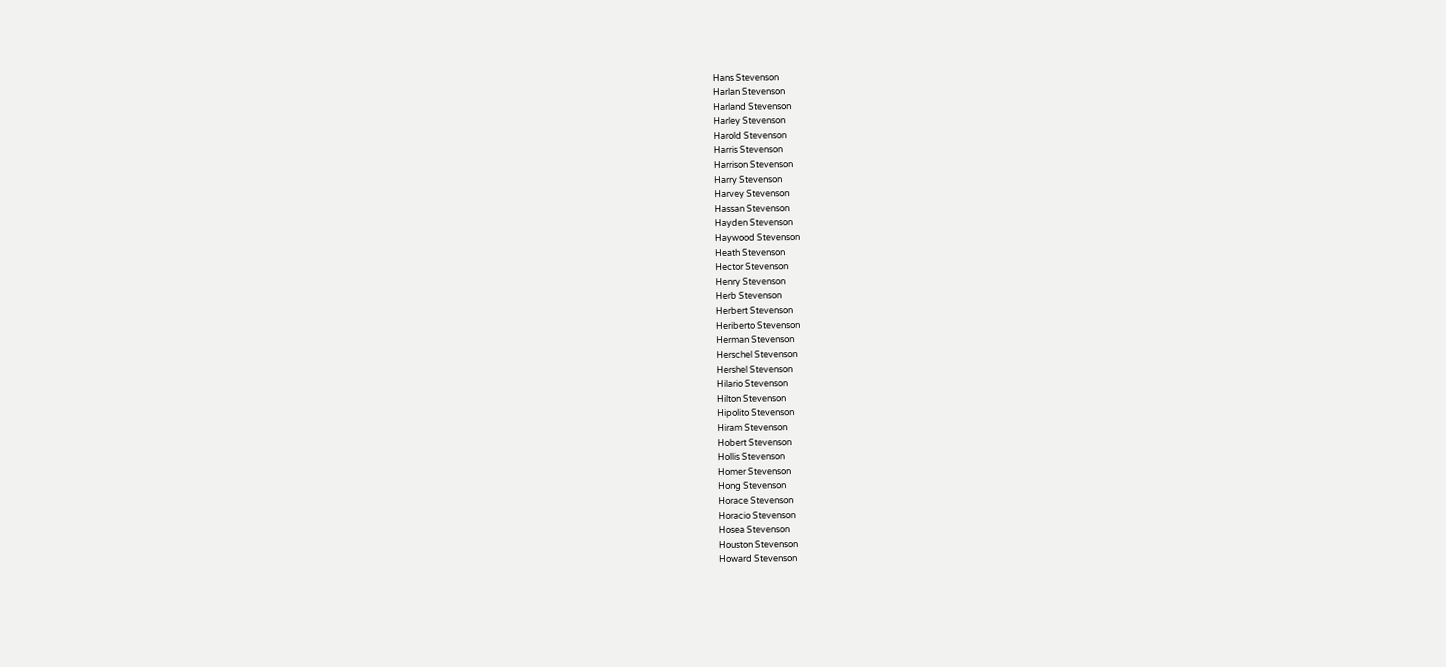Hans Stevenson
Harlan Stevenson
Harland Stevenson
Harley Stevenson
Harold Stevenson
Harris Stevenson
Harrison Stevenson
Harry Stevenson
Harvey Stevenson
Hassan Stevenson
Hayden Stevenson
Haywood Stevenson
Heath Stevenson
Hector Stevenson
Henry Stevenson
Herb Stevenson
Herbert Stevenson
Heriberto Stevenson
Herman Stevenson
Herschel Stevenson
Hershel Stevenson
Hilario Stevenson
Hilton Stevenson
Hipolito Stevenson
Hiram Stevenson
Hobert Stevenson
Hollis Stevenson
Homer Stevenson
Hong Stevenson
Horace Stevenson
Horacio Stevenson
Hosea Stevenson
Houston Stevenson
Howard Stevenson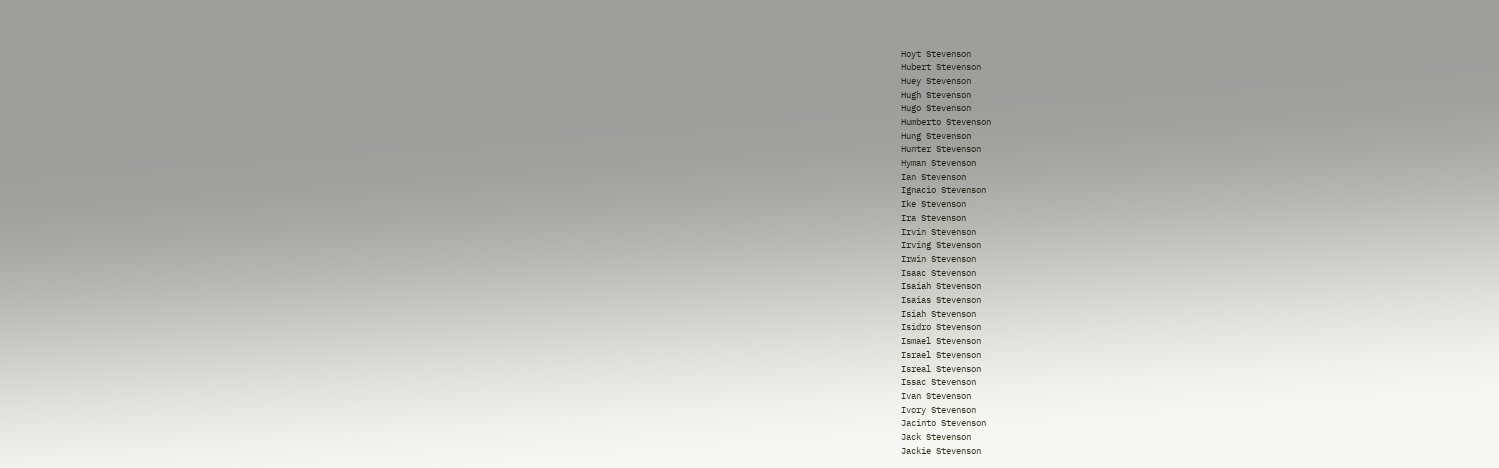Hoyt Stevenson
Hubert Stevenson
Huey Stevenson
Hugh Stevenson
Hugo Stevenson
Humberto Stevenson
Hung Stevenson
Hunter Stevenson
Hyman Stevenson
Ian Stevenson
Ignacio Stevenson
Ike Stevenson
Ira Stevenson
Irvin Stevenson
Irving Stevenson
Irwin Stevenson
Isaac Stevenson
Isaiah Stevenson
Isaias Stevenson
Isiah Stevenson
Isidro Stevenson
Ismael Stevenson
Israel Stevenson
Isreal Stevenson
Issac Stevenson
Ivan Stevenson
Ivory Stevenson
Jacinto Stevenson
Jack Stevenson
Jackie Stevenson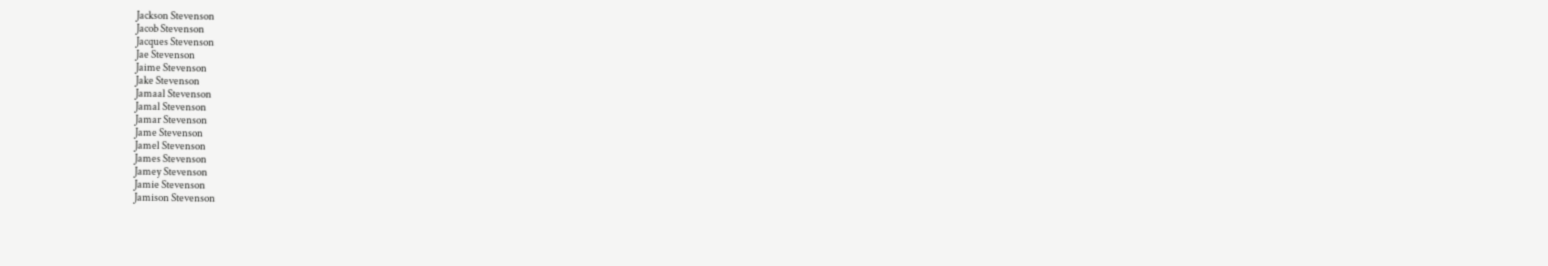Jackson Stevenson
Jacob Stevenson
Jacques Stevenson
Jae Stevenson
Jaime Stevenson
Jake Stevenson
Jamaal Stevenson
Jamal Stevenson
Jamar Stevenson
Jame Stevenson
Jamel Stevenson
James Stevenson
Jamey Stevenson
Jamie Stevenson
Jamison Stevenson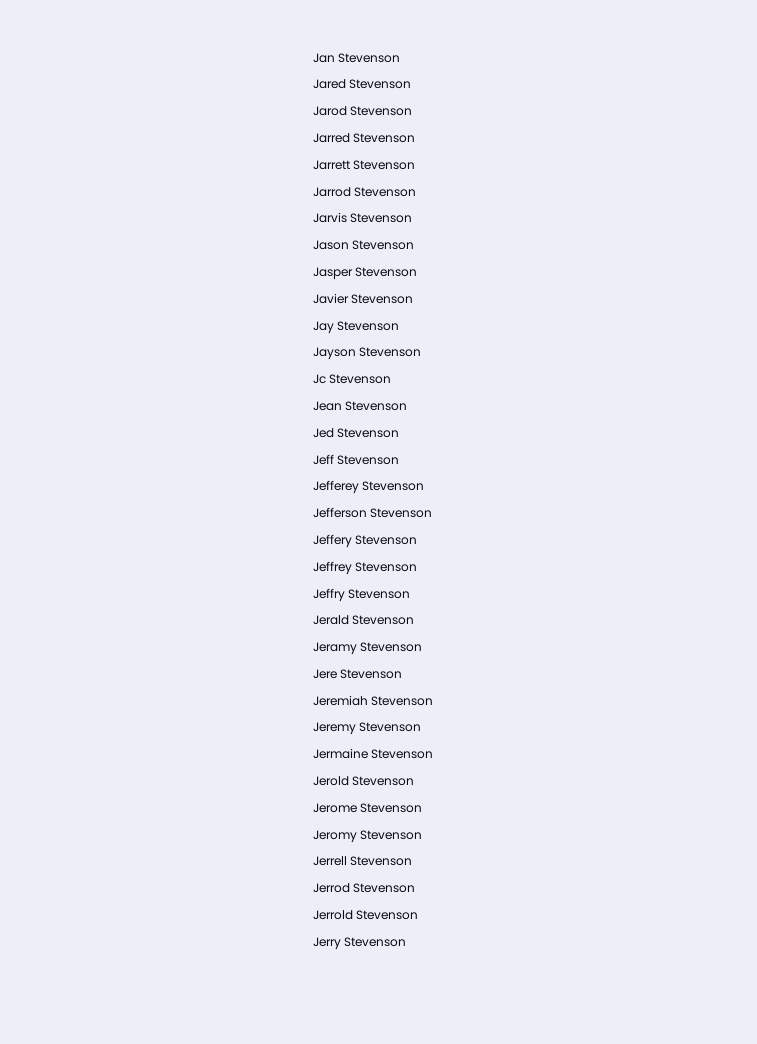Jan Stevenson
Jared Stevenson
Jarod Stevenson
Jarred Stevenson
Jarrett Stevenson
Jarrod Stevenson
Jarvis Stevenson
Jason Stevenson
Jasper Stevenson
Javier Stevenson
Jay Stevenson
Jayson Stevenson
Jc Stevenson
Jean Stevenson
Jed Stevenson
Jeff Stevenson
Jefferey Stevenson
Jefferson Stevenson
Jeffery Stevenson
Jeffrey Stevenson
Jeffry Stevenson
Jerald Stevenson
Jeramy Stevenson
Jere Stevenson
Jeremiah Stevenson
Jeremy Stevenson
Jermaine Stevenson
Jerold Stevenson
Jerome Stevenson
Jeromy Stevenson
Jerrell Stevenson
Jerrod Stevenson
Jerrold Stevenson
Jerry Stevenson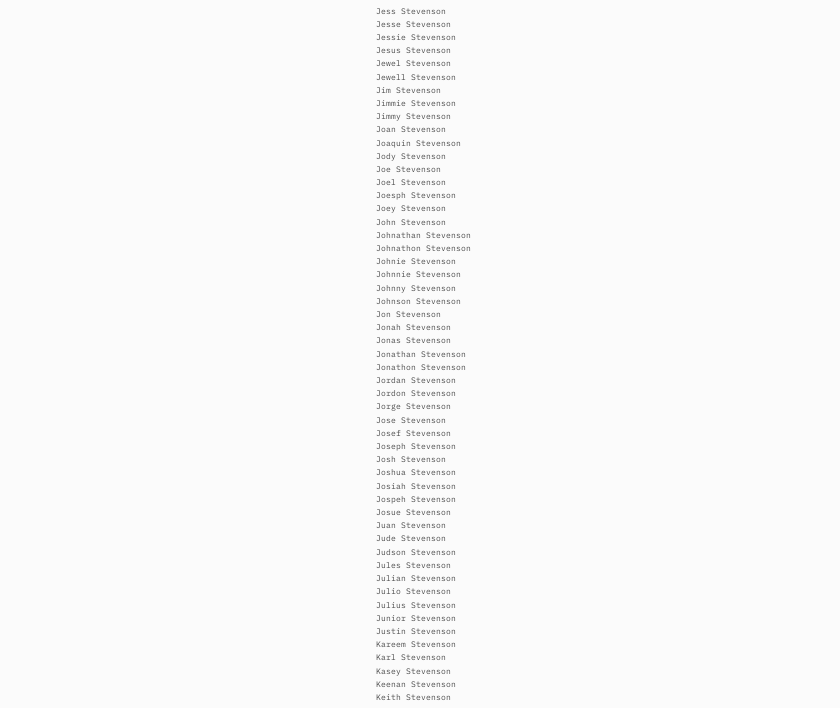Jess Stevenson
Jesse Stevenson
Jessie Stevenson
Jesus Stevenson
Jewel Stevenson
Jewell Stevenson
Jim Stevenson
Jimmie Stevenson
Jimmy Stevenson
Joan Stevenson
Joaquin Stevenson
Jody Stevenson
Joe Stevenson
Joel Stevenson
Joesph Stevenson
Joey Stevenson
John Stevenson
Johnathan Stevenson
Johnathon Stevenson
Johnie Stevenson
Johnnie Stevenson
Johnny Stevenson
Johnson Stevenson
Jon Stevenson
Jonah Stevenson
Jonas Stevenson
Jonathan Stevenson
Jonathon Stevenson
Jordan Stevenson
Jordon Stevenson
Jorge Stevenson
Jose Stevenson
Josef Stevenson
Joseph Stevenson
Josh Stevenson
Joshua Stevenson
Josiah Stevenson
Jospeh Stevenson
Josue Stevenson
Juan Stevenson
Jude Stevenson
Judson Stevenson
Jules Stevenson
Julian Stevenson
Julio Stevenson
Julius Stevenson
Junior Stevenson
Justin Stevenson
Kareem Stevenson
Karl Stevenson
Kasey Stevenson
Keenan Stevenson
Keith Stevenson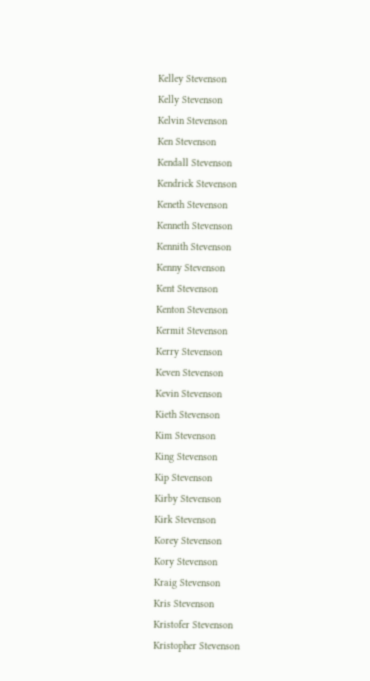Kelley Stevenson
Kelly Stevenson
Kelvin Stevenson
Ken Stevenson
Kendall Stevenson
Kendrick Stevenson
Keneth Stevenson
Kenneth Stevenson
Kennith Stevenson
Kenny Stevenson
Kent Stevenson
Kenton Stevenson
Kermit Stevenson
Kerry Stevenson
Keven Stevenson
Kevin Stevenson
Kieth Stevenson
Kim Stevenson
King Stevenson
Kip Stevenson
Kirby Stevenson
Kirk Stevenson
Korey Stevenson
Kory Stevenson
Kraig Stevenson
Kris Stevenson
Kristofer Stevenson
Kristopher Stevenson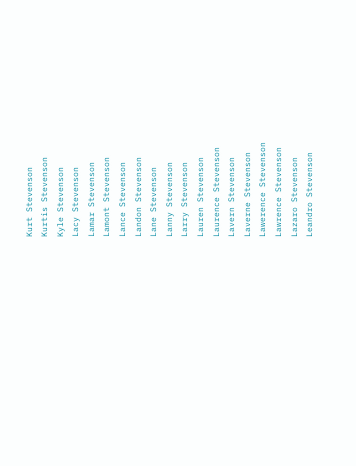Kurt Stevenson
Kurtis Stevenson
Kyle Stevenson
Lacy Stevenson
Lamar Stevenson
Lamont Stevenson
Lance Stevenson
Landon Stevenson
Lane Stevenson
Lanny Stevenson
Larry Stevenson
Lauren Stevenson
Laurence Stevenson
Lavern Stevenson
Laverne Stevenson
Lawerence Stevenson
Lawrence Stevenson
Lazaro Stevenson
Leandro Stevenson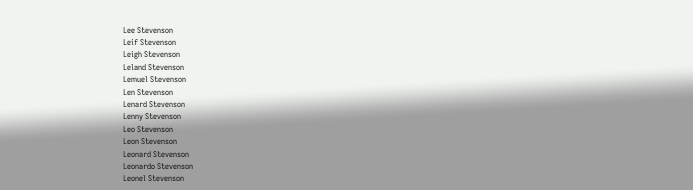Lee Stevenson
Leif Stevenson
Leigh Stevenson
Leland Stevenson
Lemuel Stevenson
Len Stevenson
Lenard Stevenson
Lenny Stevenson
Leo Stevenson
Leon Stevenson
Leonard Stevenson
Leonardo Stevenson
Leonel Stevenson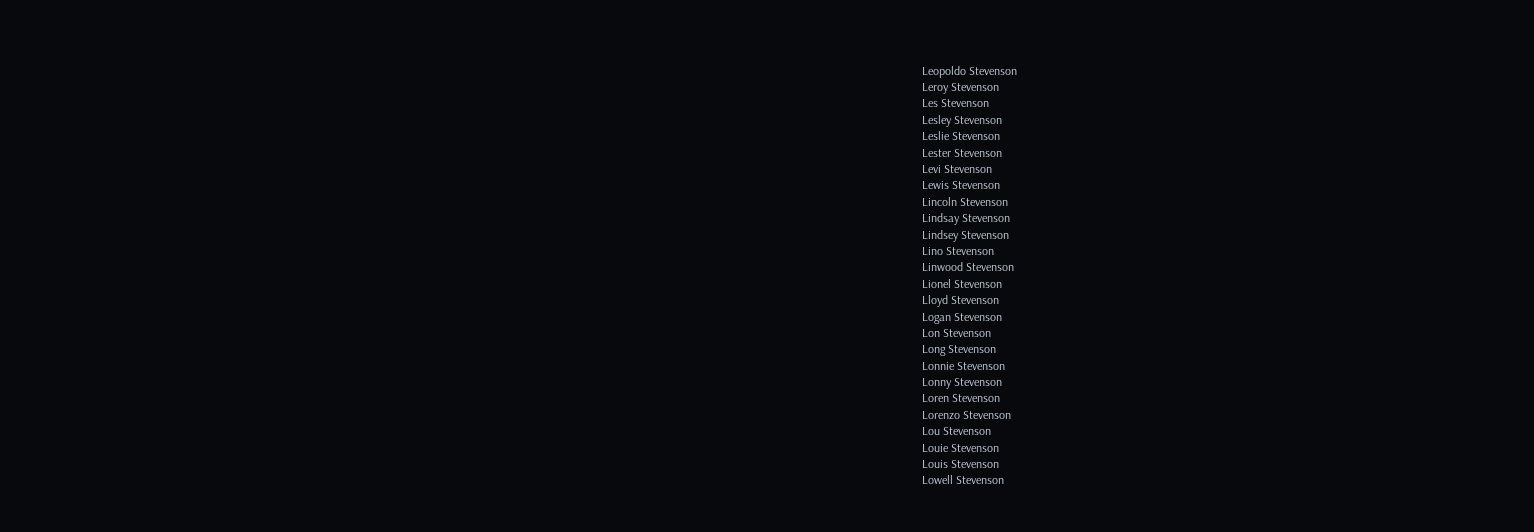Leopoldo Stevenson
Leroy Stevenson
Les Stevenson
Lesley Stevenson
Leslie Stevenson
Lester Stevenson
Levi Stevenson
Lewis Stevenson
Lincoln Stevenson
Lindsay Stevenson
Lindsey Stevenson
Lino Stevenson
Linwood Stevenson
Lionel Stevenson
Lloyd Stevenson
Logan Stevenson
Lon Stevenson
Long Stevenson
Lonnie Stevenson
Lonny Stevenson
Loren Stevenson
Lorenzo Stevenson
Lou Stevenson
Louie Stevenson
Louis Stevenson
Lowell Stevenson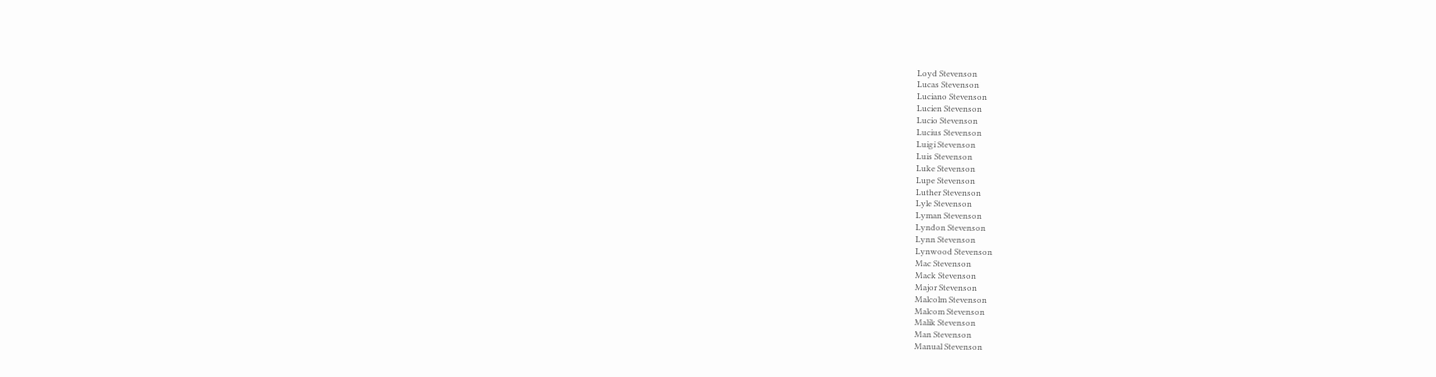Loyd Stevenson
Lucas Stevenson
Luciano Stevenson
Lucien Stevenson
Lucio Stevenson
Lucius Stevenson
Luigi Stevenson
Luis Stevenson
Luke Stevenson
Lupe Stevenson
Luther Stevenson
Lyle Stevenson
Lyman Stevenson
Lyndon Stevenson
Lynn Stevenson
Lynwood Stevenson
Mac Stevenson
Mack Stevenson
Major Stevenson
Malcolm Stevenson
Malcom Stevenson
Malik Stevenson
Man Stevenson
Manual Stevenson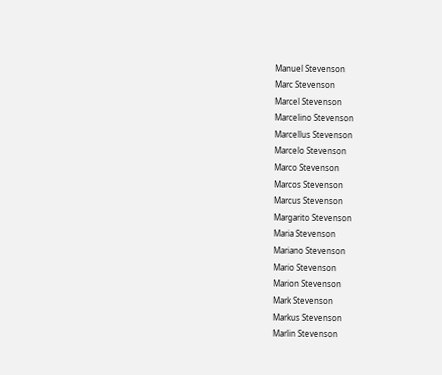Manuel Stevenson
Marc Stevenson
Marcel Stevenson
Marcelino Stevenson
Marcellus Stevenson
Marcelo Stevenson
Marco Stevenson
Marcos Stevenson
Marcus Stevenson
Margarito Stevenson
Maria Stevenson
Mariano Stevenson
Mario Stevenson
Marion Stevenson
Mark Stevenson
Markus Stevenson
Marlin Stevenson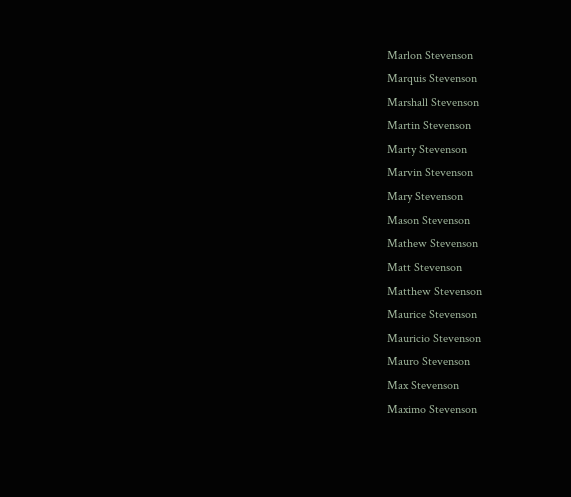Marlon Stevenson
Marquis Stevenson
Marshall Stevenson
Martin Stevenson
Marty Stevenson
Marvin Stevenson
Mary Stevenson
Mason Stevenson
Mathew Stevenson
Matt Stevenson
Matthew Stevenson
Maurice Stevenson
Mauricio Stevenson
Mauro Stevenson
Max Stevenson
Maximo Stevenson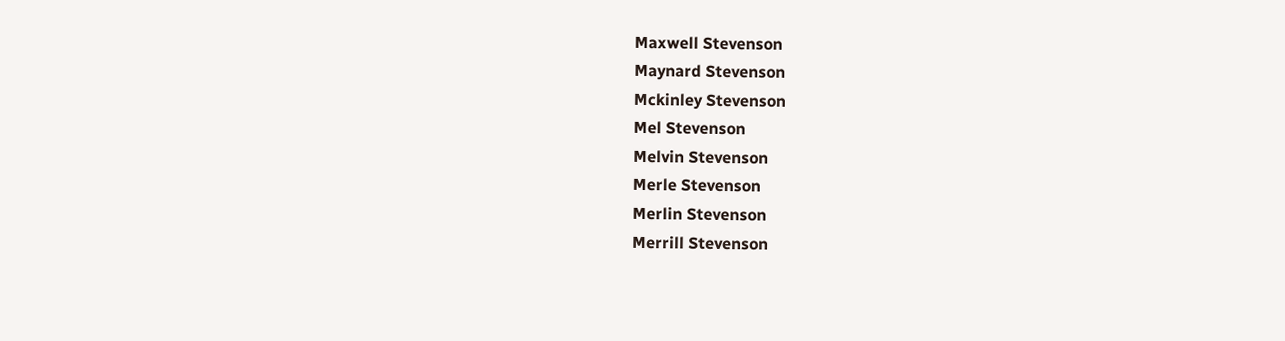Maxwell Stevenson
Maynard Stevenson
Mckinley Stevenson
Mel Stevenson
Melvin Stevenson
Merle Stevenson
Merlin Stevenson
Merrill Stevenson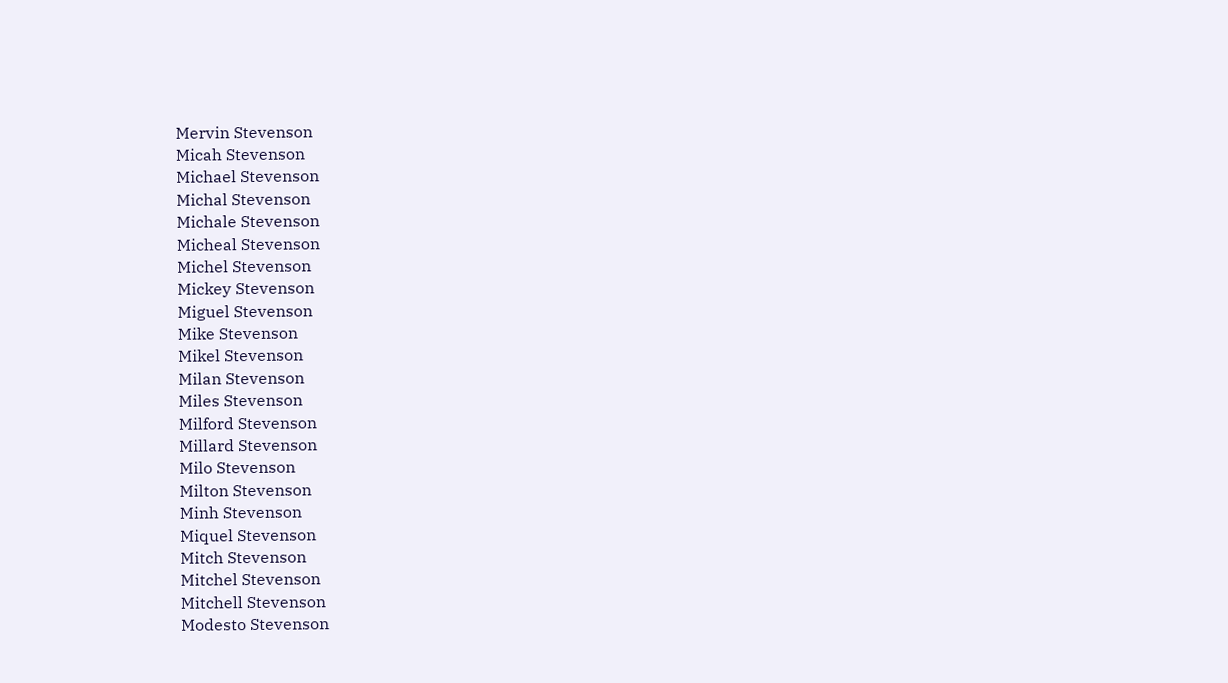Mervin Stevenson
Micah Stevenson
Michael Stevenson
Michal Stevenson
Michale Stevenson
Micheal Stevenson
Michel Stevenson
Mickey Stevenson
Miguel Stevenson
Mike Stevenson
Mikel Stevenson
Milan Stevenson
Miles Stevenson
Milford Stevenson
Millard Stevenson
Milo Stevenson
Milton Stevenson
Minh Stevenson
Miquel Stevenson
Mitch Stevenson
Mitchel Stevenson
Mitchell Stevenson
Modesto Stevenson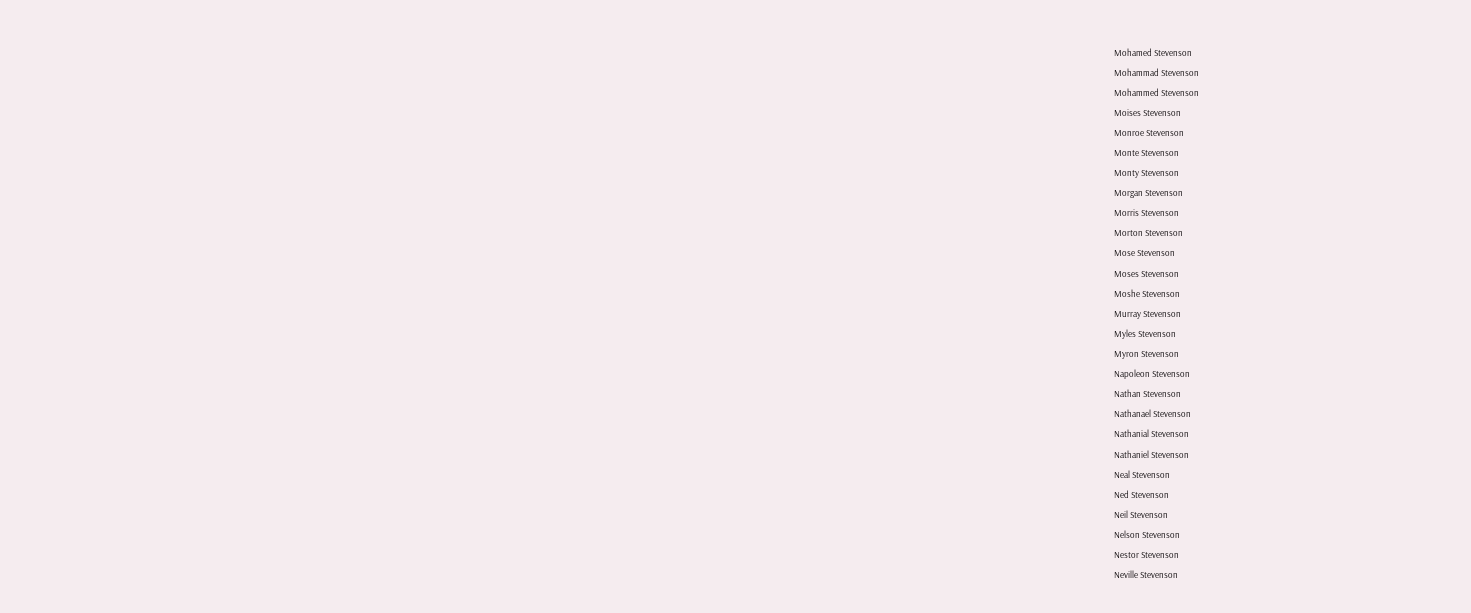Mohamed Stevenson
Mohammad Stevenson
Mohammed Stevenson
Moises Stevenson
Monroe Stevenson
Monte Stevenson
Monty Stevenson
Morgan Stevenson
Morris Stevenson
Morton Stevenson
Mose Stevenson
Moses Stevenson
Moshe Stevenson
Murray Stevenson
Myles Stevenson
Myron Stevenson
Napoleon Stevenson
Nathan Stevenson
Nathanael Stevenson
Nathanial Stevenson
Nathaniel Stevenson
Neal Stevenson
Ned Stevenson
Neil Stevenson
Nelson Stevenson
Nestor Stevenson
Neville Stevenson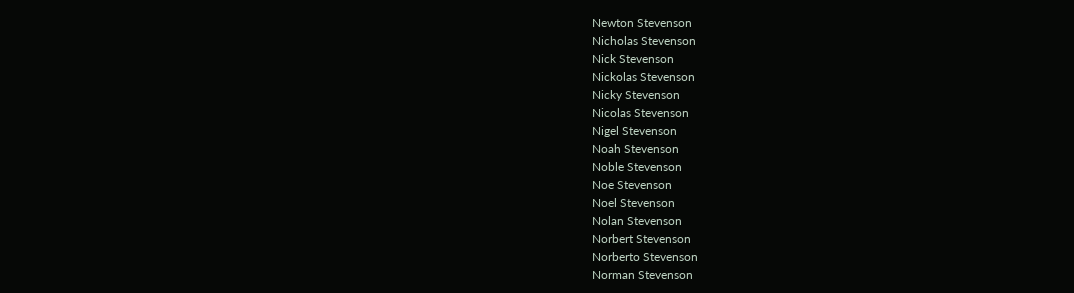Newton Stevenson
Nicholas Stevenson
Nick Stevenson
Nickolas Stevenson
Nicky Stevenson
Nicolas Stevenson
Nigel Stevenson
Noah Stevenson
Noble Stevenson
Noe Stevenson
Noel Stevenson
Nolan Stevenson
Norbert Stevenson
Norberto Stevenson
Norman Stevenson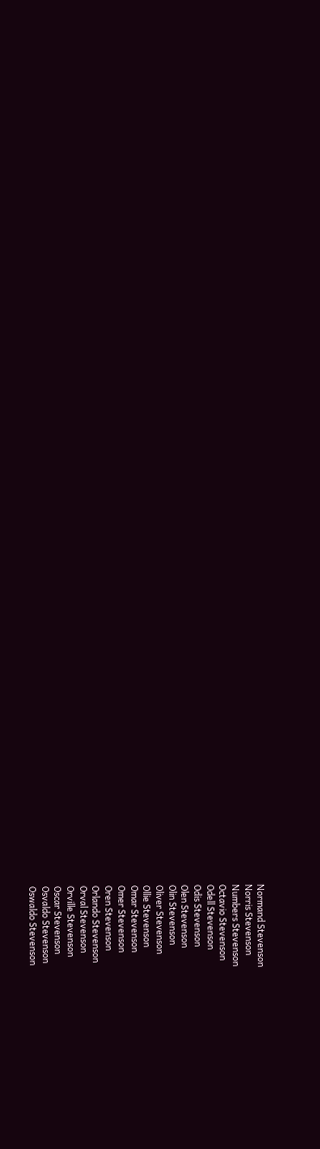Normand Stevenson
Norris Stevenson
Numbers Stevenson
Octavio Stevenson
Odell Stevenson
Odis Stevenson
Olen Stevenson
Olin Stevenson
Oliver Stevenson
Ollie Stevenson
Omar Stevenson
Omer Stevenson
Oren Stevenson
Orlando Stevenson
Orval Stevenson
Orville Stevenson
Oscar Stevenson
Osvaldo Stevenson
Oswaldo Stevenson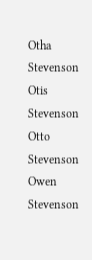Otha Stevenson
Otis Stevenson
Otto Stevenson
Owen Stevenson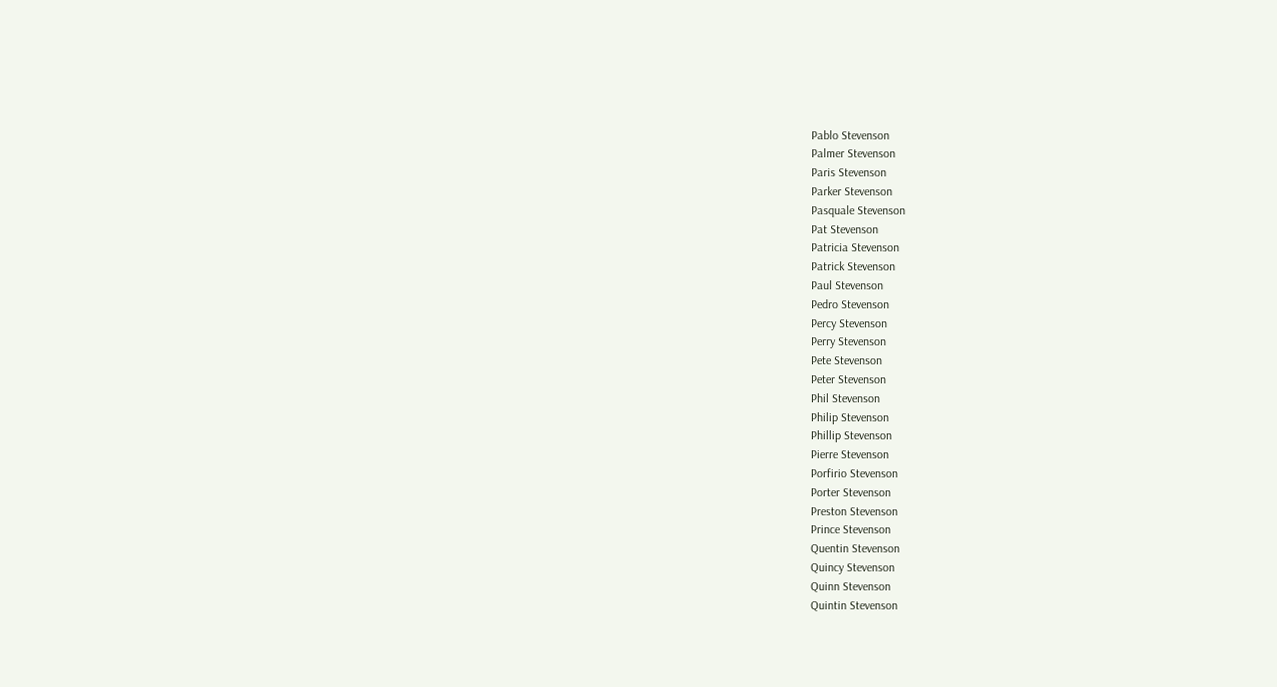Pablo Stevenson
Palmer Stevenson
Paris Stevenson
Parker Stevenson
Pasquale Stevenson
Pat Stevenson
Patricia Stevenson
Patrick Stevenson
Paul Stevenson
Pedro Stevenson
Percy Stevenson
Perry Stevenson
Pete Stevenson
Peter Stevenson
Phil Stevenson
Philip Stevenson
Phillip Stevenson
Pierre Stevenson
Porfirio Stevenson
Porter Stevenson
Preston Stevenson
Prince Stevenson
Quentin Stevenson
Quincy Stevenson
Quinn Stevenson
Quintin Stevenson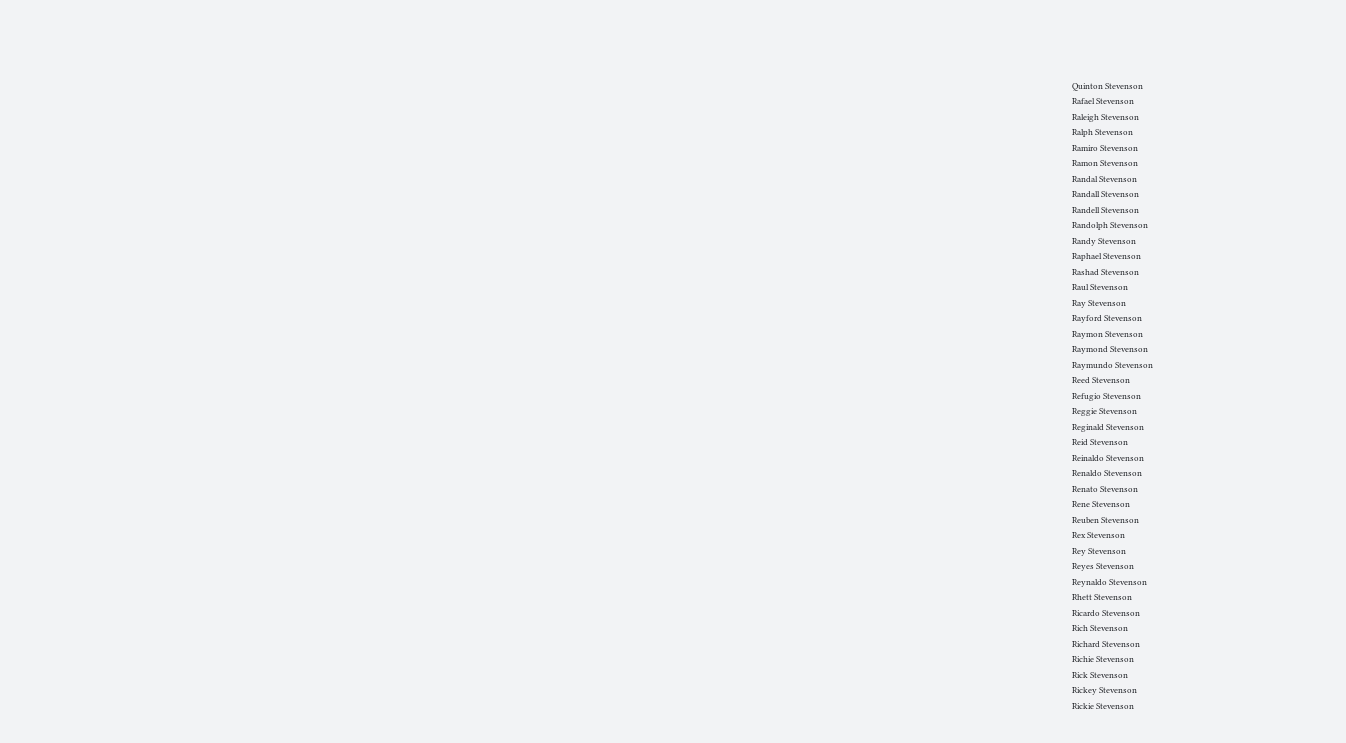Quinton Stevenson
Rafael Stevenson
Raleigh Stevenson
Ralph Stevenson
Ramiro Stevenson
Ramon Stevenson
Randal Stevenson
Randall Stevenson
Randell Stevenson
Randolph Stevenson
Randy Stevenson
Raphael Stevenson
Rashad Stevenson
Raul Stevenson
Ray Stevenson
Rayford Stevenson
Raymon Stevenson
Raymond Stevenson
Raymundo Stevenson
Reed Stevenson
Refugio Stevenson
Reggie Stevenson
Reginald Stevenson
Reid Stevenson
Reinaldo Stevenson
Renaldo Stevenson
Renato Stevenson
Rene Stevenson
Reuben Stevenson
Rex Stevenson
Rey Stevenson
Reyes Stevenson
Reynaldo Stevenson
Rhett Stevenson
Ricardo Stevenson
Rich Stevenson
Richard Stevenson
Richie Stevenson
Rick Stevenson
Rickey Stevenson
Rickie Stevenson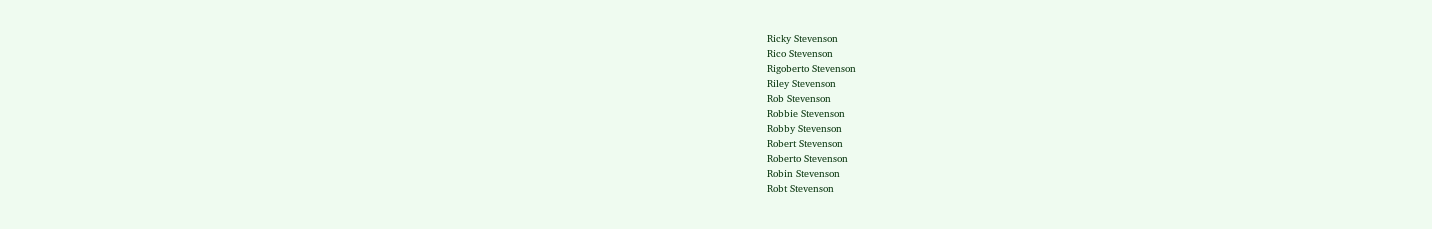Ricky Stevenson
Rico Stevenson
Rigoberto Stevenson
Riley Stevenson
Rob Stevenson
Robbie Stevenson
Robby Stevenson
Robert Stevenson
Roberto Stevenson
Robin Stevenson
Robt Stevenson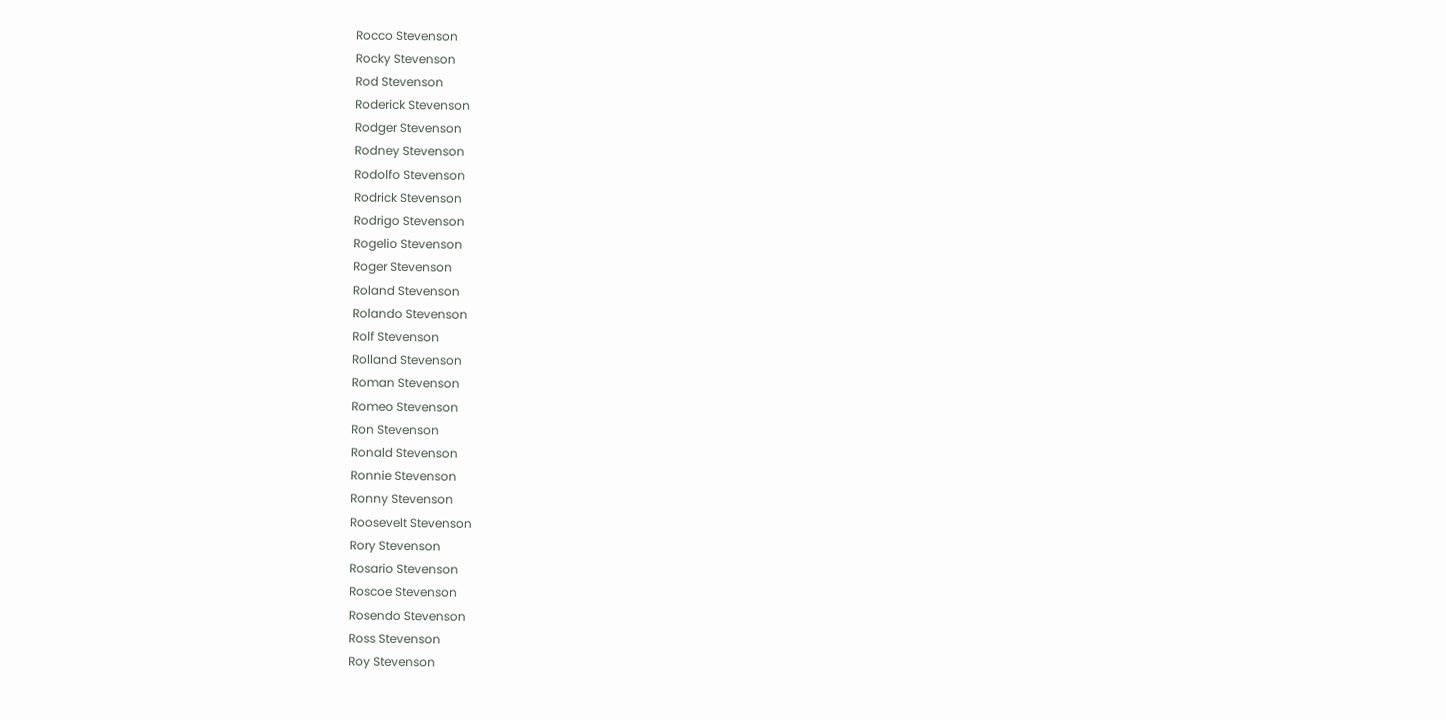Rocco Stevenson
Rocky Stevenson
Rod Stevenson
Roderick Stevenson
Rodger Stevenson
Rodney Stevenson
Rodolfo Stevenson
Rodrick Stevenson
Rodrigo Stevenson
Rogelio Stevenson
Roger Stevenson
Roland Stevenson
Rolando Stevenson
Rolf Stevenson
Rolland Stevenson
Roman Stevenson
Romeo Stevenson
Ron Stevenson
Ronald Stevenson
Ronnie Stevenson
Ronny Stevenson
Roosevelt Stevenson
Rory Stevenson
Rosario Stevenson
Roscoe Stevenson
Rosendo Stevenson
Ross Stevenson
Roy Stevenson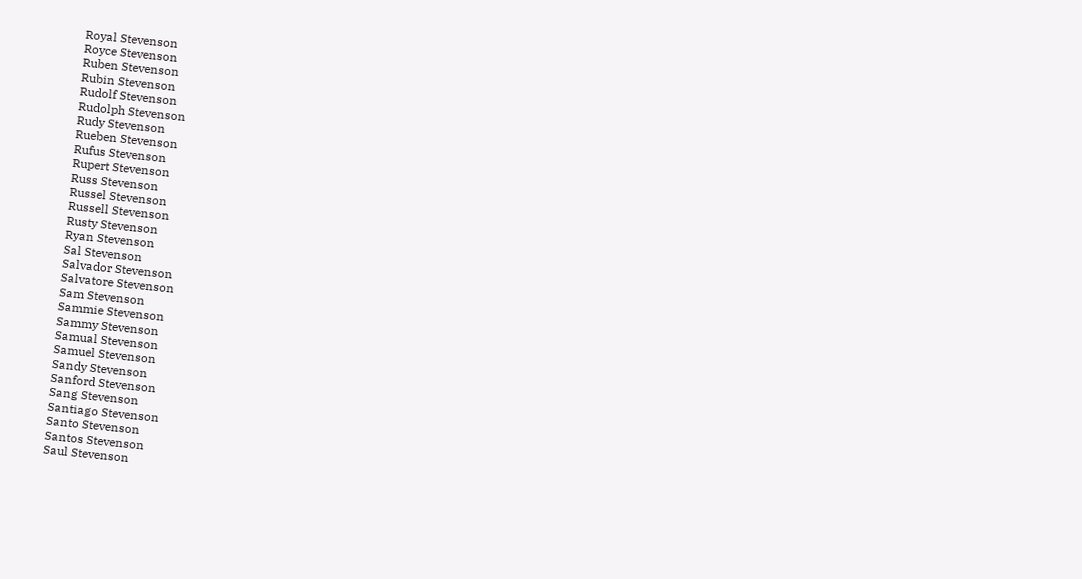Royal Stevenson
Royce Stevenson
Ruben Stevenson
Rubin Stevenson
Rudolf Stevenson
Rudolph Stevenson
Rudy Stevenson
Rueben Stevenson
Rufus Stevenson
Rupert Stevenson
Russ Stevenson
Russel Stevenson
Russell Stevenson
Rusty Stevenson
Ryan Stevenson
Sal Stevenson
Salvador Stevenson
Salvatore Stevenson
Sam Stevenson
Sammie Stevenson
Sammy Stevenson
Samual Stevenson
Samuel Stevenson
Sandy Stevenson
Sanford Stevenson
Sang Stevenson
Santiago Stevenson
Santo Stevenson
Santos Stevenson
Saul Stevenson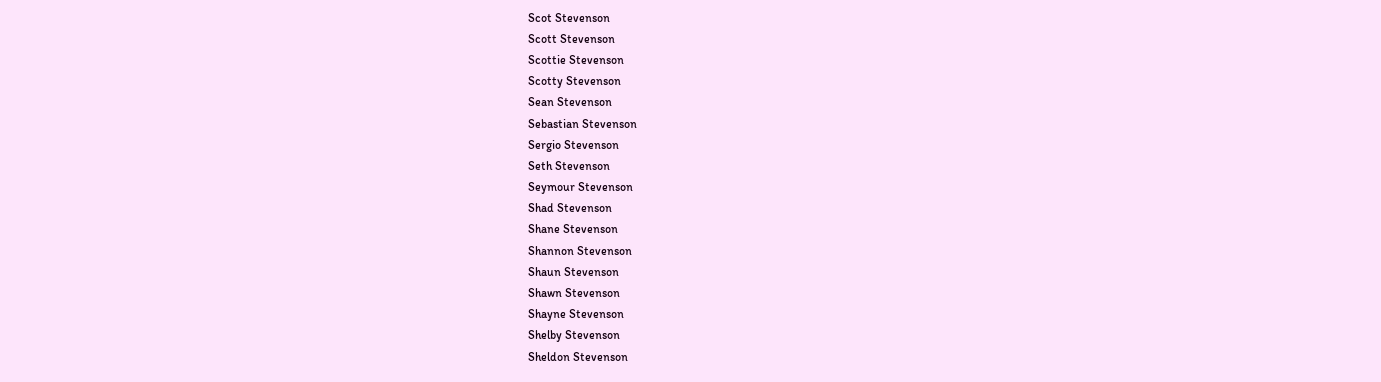Scot Stevenson
Scott Stevenson
Scottie Stevenson
Scotty Stevenson
Sean Stevenson
Sebastian Stevenson
Sergio Stevenson
Seth Stevenson
Seymour Stevenson
Shad Stevenson
Shane Stevenson
Shannon Stevenson
Shaun Stevenson
Shawn Stevenson
Shayne Stevenson
Shelby Stevenson
Sheldon Stevenson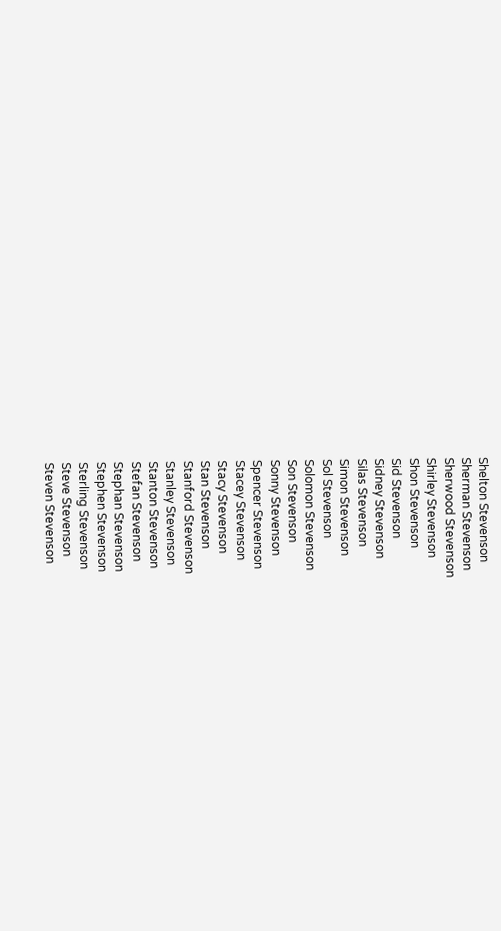Shelton Stevenson
Sherman Stevenson
Sherwood Stevenson
Shirley Stevenson
Shon Stevenson
Sid Stevenson
Sidney Stevenson
Silas Stevenson
Simon Stevenson
Sol Stevenson
Solomon Stevenson
Son Stevenson
Sonny Stevenson
Spencer Stevenson
Stacey Stevenson
Stacy Stevenson
Stan Stevenson
Stanford Stevenson
Stanley Stevenson
Stanton Stevenson
Stefan Stevenson
Stephan Stevenson
Stephen Stevenson
Sterling Stevenson
Steve Stevenson
Steven Stevenson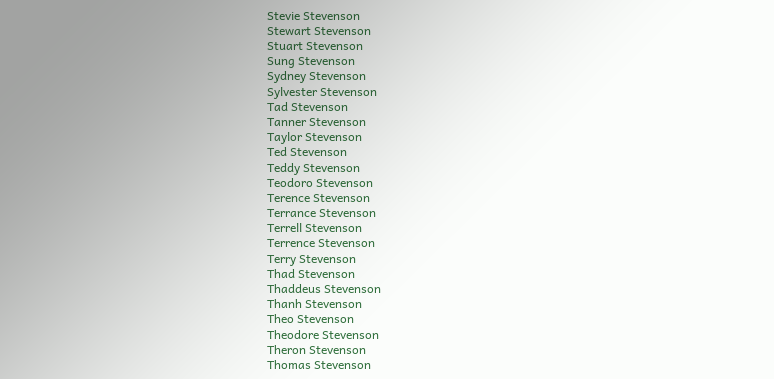Stevie Stevenson
Stewart Stevenson
Stuart Stevenson
Sung Stevenson
Sydney Stevenson
Sylvester Stevenson
Tad Stevenson
Tanner Stevenson
Taylor Stevenson
Ted Stevenson
Teddy Stevenson
Teodoro Stevenson
Terence Stevenson
Terrance Stevenson
Terrell Stevenson
Terrence Stevenson
Terry Stevenson
Thad Stevenson
Thaddeus Stevenson
Thanh Stevenson
Theo Stevenson
Theodore Stevenson
Theron Stevenson
Thomas Stevenson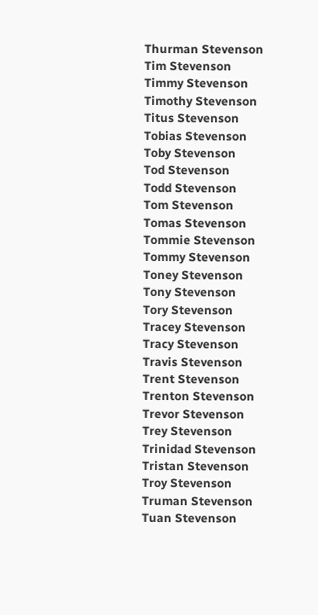Thurman Stevenson
Tim Stevenson
Timmy Stevenson
Timothy Stevenson
Titus Stevenson
Tobias Stevenson
Toby Stevenson
Tod Stevenson
Todd Stevenson
Tom Stevenson
Tomas Stevenson
Tommie Stevenson
Tommy Stevenson
Toney Stevenson
Tony Stevenson
Tory Stevenson
Tracey Stevenson
Tracy Stevenson
Travis Stevenson
Trent Stevenson
Trenton Stevenson
Trevor Stevenson
Trey Stevenson
Trinidad Stevenson
Tristan Stevenson
Troy Stevenson
Truman Stevenson
Tuan Stevenson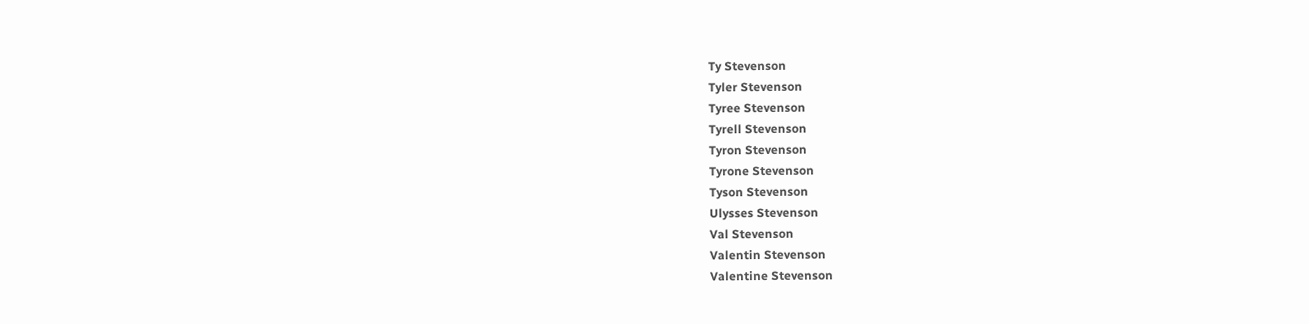Ty Stevenson
Tyler Stevenson
Tyree Stevenson
Tyrell Stevenson
Tyron Stevenson
Tyrone Stevenson
Tyson Stevenson
Ulysses Stevenson
Val Stevenson
Valentin Stevenson
Valentine Stevenson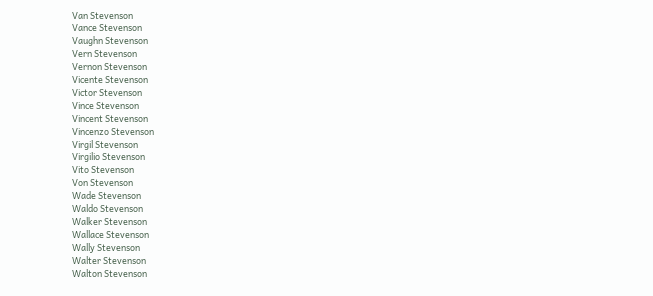Van Stevenson
Vance Stevenson
Vaughn Stevenson
Vern Stevenson
Vernon Stevenson
Vicente Stevenson
Victor Stevenson
Vince Stevenson
Vincent Stevenson
Vincenzo Stevenson
Virgil Stevenson
Virgilio Stevenson
Vito Stevenson
Von Stevenson
Wade Stevenson
Waldo Stevenson
Walker Stevenson
Wallace Stevenson
Wally Stevenson
Walter Stevenson
Walton Stevenson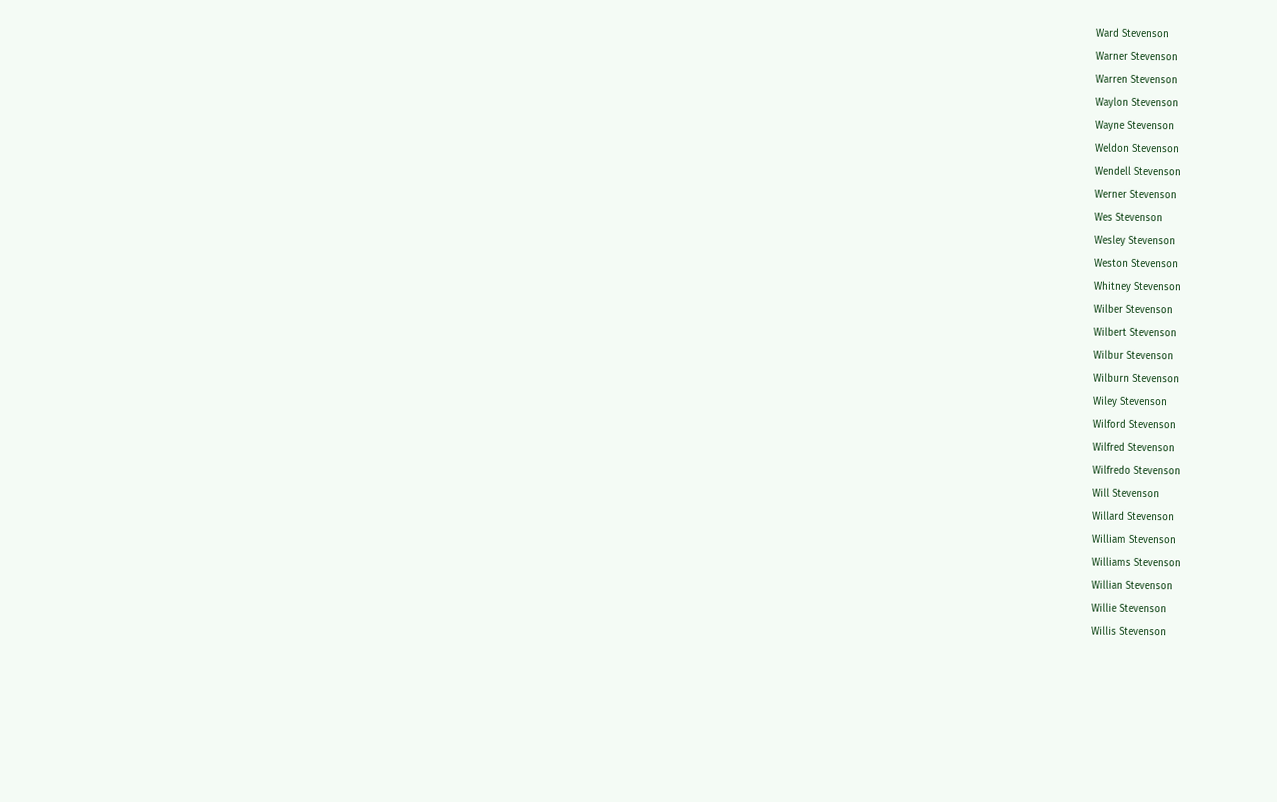Ward Stevenson
Warner Stevenson
Warren Stevenson
Waylon Stevenson
Wayne Stevenson
Weldon Stevenson
Wendell Stevenson
Werner Stevenson
Wes Stevenson
Wesley Stevenson
Weston Stevenson
Whitney Stevenson
Wilber Stevenson
Wilbert Stevenson
Wilbur Stevenson
Wilburn Stevenson
Wiley Stevenson
Wilford Stevenson
Wilfred Stevenson
Wilfredo Stevenson
Will Stevenson
Willard Stevenson
William Stevenson
Williams Stevenson
Willian Stevenson
Willie Stevenson
Willis Stevenson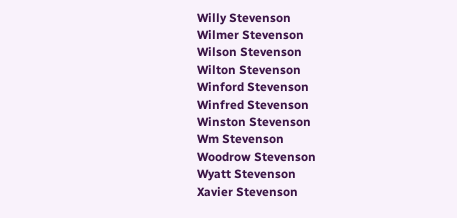Willy Stevenson
Wilmer Stevenson
Wilson Stevenson
Wilton Stevenson
Winford Stevenson
Winfred Stevenson
Winston Stevenson
Wm Stevenson
Woodrow Stevenson
Wyatt Stevenson
Xavier Stevenson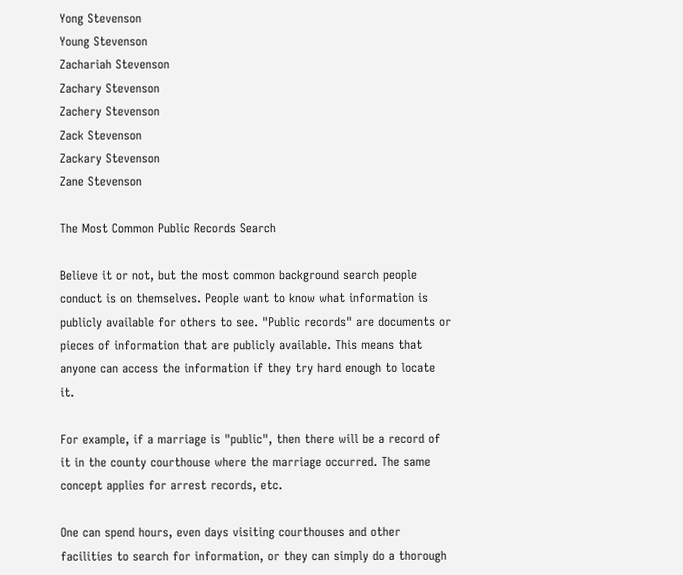Yong Stevenson
Young Stevenson
Zachariah Stevenson
Zachary Stevenson
Zachery Stevenson
Zack Stevenson
Zackary Stevenson
Zane Stevenson

The Most Common Public Records Search

Believe it or not, but the most common background search people conduct is on themselves. People want to know what information is publicly available for others to see. "Public records" are documents or pieces of information that are publicly available. This means that anyone can access the information if they try hard enough to locate it.

For example, if a marriage is "public", then there will be a record of it in the county courthouse where the marriage occurred. The same concept applies for arrest records, etc.

One can spend hours, even days visiting courthouses and other facilities to search for information, or they can simply do a thorough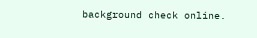background check online.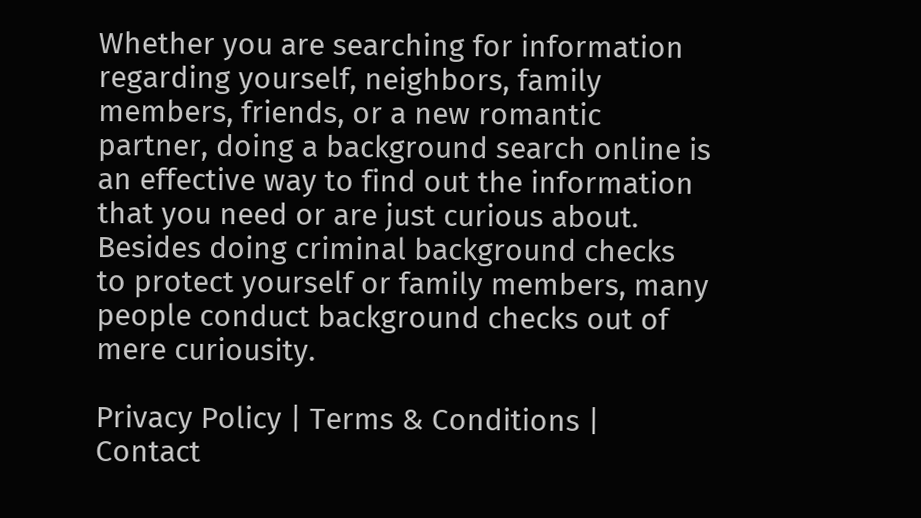Whether you are searching for information regarding yourself, neighbors, family members, friends, or a new romantic partner, doing a background search online is an effective way to find out the information that you need or are just curious about. Besides doing criminal background checks to protect yourself or family members, many people conduct background checks out of mere curiousity.

Privacy Policy | Terms & Conditions | Contact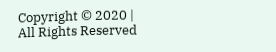Copyright © 2020 | All Rights Reserved